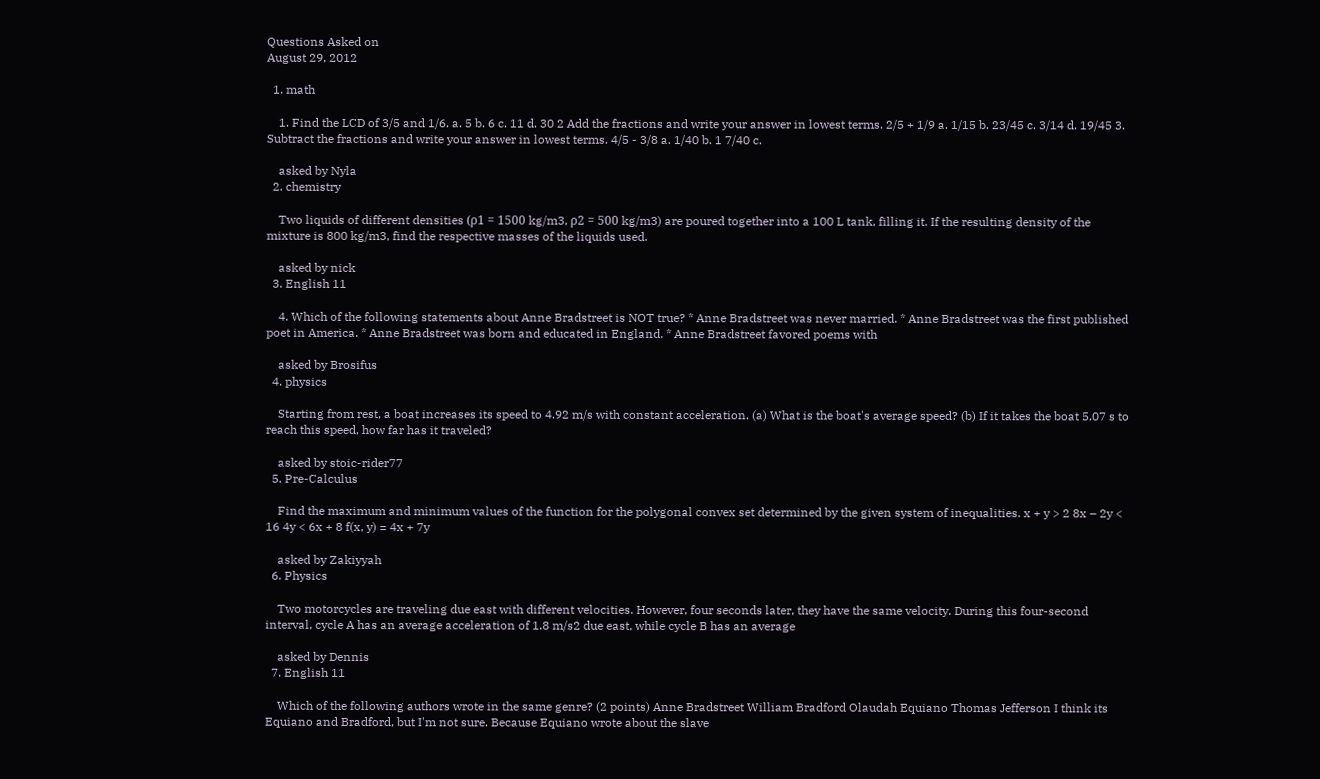Questions Asked on
August 29, 2012

  1. math

    1. Find the LCD of 3/5 and 1/6. a. 5 b. 6 c. 11 d. 30 2 Add the fractions and write your answer in lowest terms. 2/5 + 1/9 a. 1/15 b. 23/45 c. 3/14 d. 19/45 3. Subtract the fractions and write your answer in lowest terms. 4/5 - 3/8 a. 1/40 b. 1 7/40 c.

    asked by Nyla
  2. chemistry

    Two liquids of different densities (ρ1 = 1500 kg/m3, ρ2 = 500 kg/m3) are poured together into a 100 L tank, filling it. If the resulting density of the mixture is 800 kg/m3, find the respective masses of the liquids used.

    asked by nick
  3. English 11

    4. Which of the following statements about Anne Bradstreet is NOT true? * Anne Bradstreet was never married. * Anne Bradstreet was the first published poet in America. * Anne Bradstreet was born and educated in England. * Anne Bradstreet favored poems with

    asked by Brosifus
  4. physics

    Starting from rest, a boat increases its speed to 4.92 m/s with constant acceleration. (a) What is the boat's average speed? (b) If it takes the boat 5.07 s to reach this speed, how far has it traveled?

    asked by stoic-rider77
  5. Pre-Calculus

    Find the maximum and minimum values of the function for the polygonal convex set determined by the given system of inequalities. x + y > 2 8x – 2y < 16 4y < 6x + 8 f(x, y) = 4x + 7y

    asked by Zakiyyah
  6. Physics

    Two motorcycles are traveling due east with different velocities. However, four seconds later, they have the same velocity. During this four-second interval, cycle A has an average acceleration of 1.8 m/s2 due east, while cycle B has an average

    asked by Dennis
  7. English 11

    Which of the following authors wrote in the same genre? (2 points) Anne Bradstreet William Bradford Olaudah Equiano Thomas Jefferson I think its Equiano and Bradford, but I'm not sure. Because Equiano wrote about the slave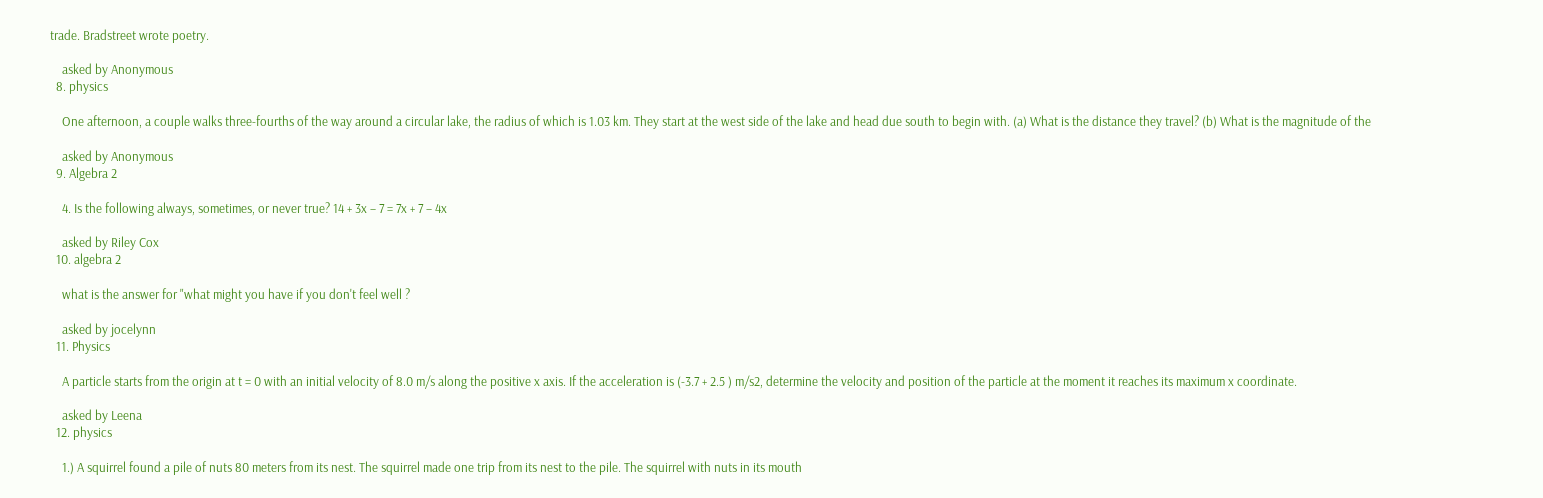trade. Bradstreet wrote poetry.

    asked by Anonymous
  8. physics

    One afternoon, a couple walks three-fourths of the way around a circular lake, the radius of which is 1.03 km. They start at the west side of the lake and head due south to begin with. (a) What is the distance they travel? (b) What is the magnitude of the

    asked by Anonymous
  9. Algebra 2

    4. Is the following always, sometimes, or never true? 14 + 3x – 7 = 7x + 7 – 4x

    asked by Riley Cox
  10. algebra 2

    what is the answer for "what might you have if you don't feel well ?

    asked by jocelynn
  11. Physics

    A particle starts from the origin at t = 0 with an initial velocity of 8.0 m/s along the positive x axis. If the acceleration is (-3.7 + 2.5 ) m/s2, determine the velocity and position of the particle at the moment it reaches its maximum x coordinate.

    asked by Leena
  12. physics

    1.) A squirrel found a pile of nuts 80 meters from its nest. The squirrel made one trip from its nest to the pile. The squirrel with nuts in its mouth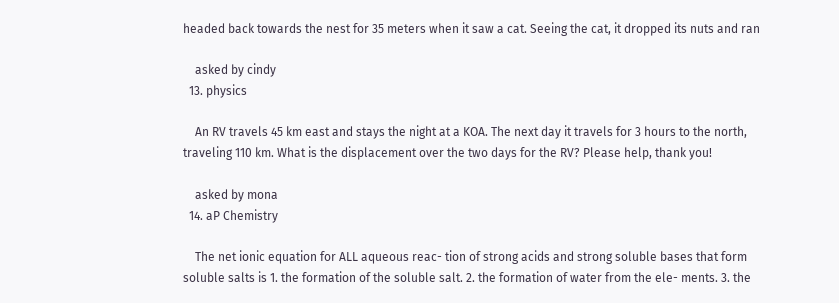headed back towards the nest for 35 meters when it saw a cat. Seeing the cat, it dropped its nuts and ran

    asked by cindy
  13. physics

    An RV travels 45 km east and stays the night at a KOA. The next day it travels for 3 hours to the north, traveling 110 km. What is the displacement over the two days for the RV? Please help, thank you!

    asked by mona
  14. aP Chemistry

    The net ionic equation for ALL aqueous reac- tion of strong acids and strong soluble bases that form soluble salts is 1. the formation of the soluble salt. 2. the formation of water from the ele- ments. 3. the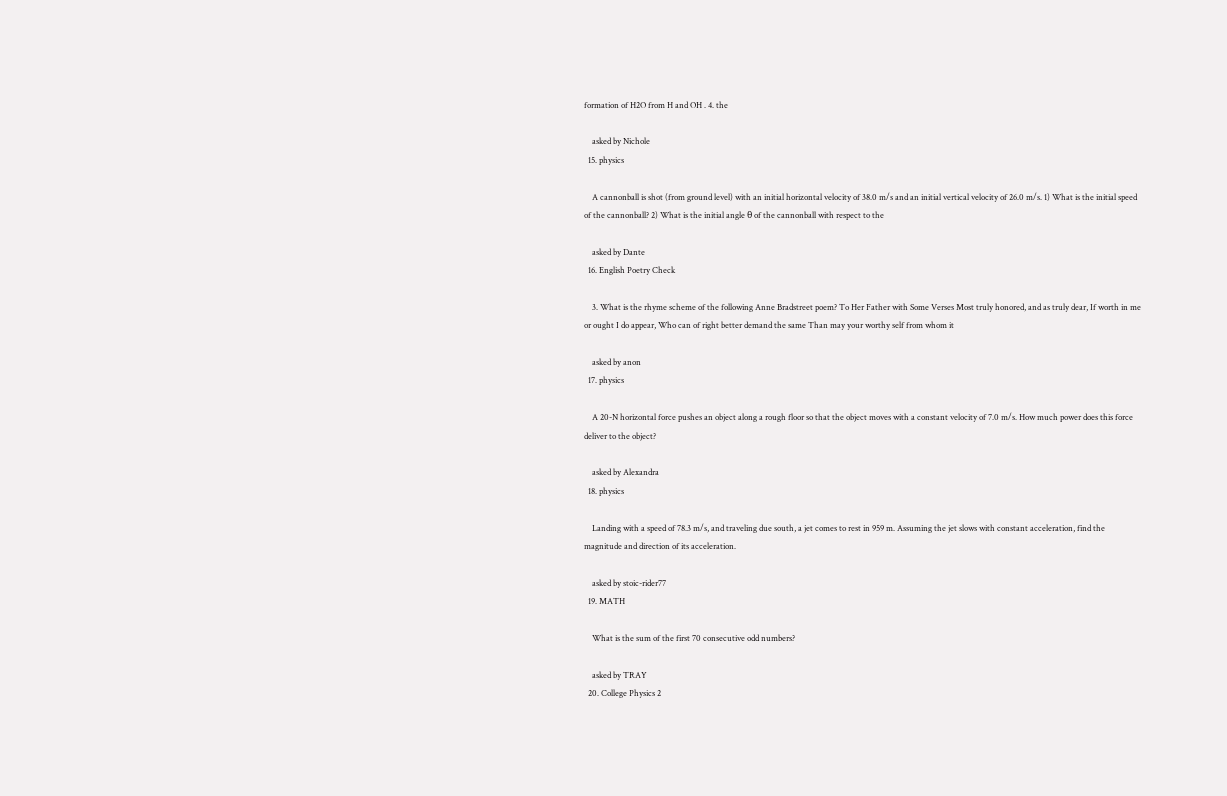formation of H2O from H and OH . 4. the

    asked by Nichole
  15. physics

    A cannonball is shot (from ground level) with an initial horizontal velocity of 38.0 m/s and an initial vertical velocity of 26.0 m/s. 1) What is the initial speed of the cannonball? 2) What is the initial angle θ of the cannonball with respect to the

    asked by Dante
  16. English Poetry Check

    3. What is the rhyme scheme of the following Anne Bradstreet poem? To Her Father with Some Verses Most truly honored, and as truly dear, If worth in me or ought I do appear, Who can of right better demand the same Than may your worthy self from whom it

    asked by anon
  17. physics

    A 20-N horizontal force pushes an object along a rough floor so that the object moves with a constant velocity of 7.0 m/s. How much power does this force deliver to the object?

    asked by Alexandra
  18. physics

    Landing with a speed of 78.3 m/s, and traveling due south, a jet comes to rest in 959 m. Assuming the jet slows with constant acceleration, find the magnitude and direction of its acceleration.

    asked by stoic-rider77
  19. MATH

    What is the sum of the first 70 consecutive odd numbers?

    asked by TRAY
  20. College Physics 2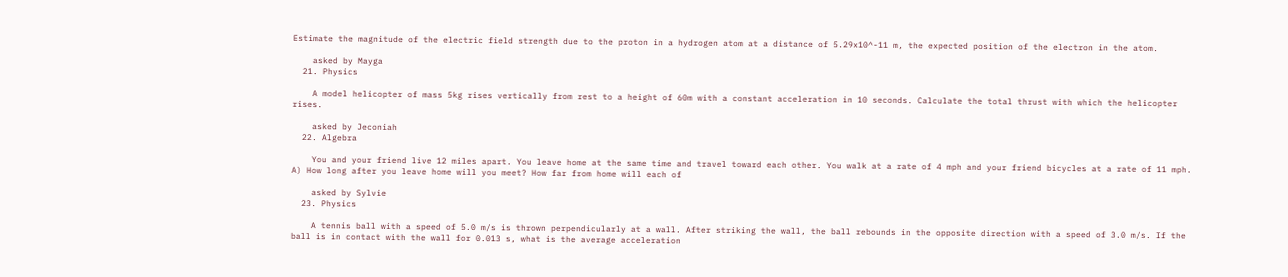Estimate the magnitude of the electric field strength due to the proton in a hydrogen atom at a distance of 5.29x10^-11 m, the expected position of the electron in the atom.

    asked by Mayga
  21. Physics

    A model helicopter of mass 5kg rises vertically from rest to a height of 60m with a constant acceleration in 10 seconds. Calculate the total thrust with which the helicopter rises.

    asked by Jeconiah
  22. Algebra

    You and your friend live 12 miles apart. You leave home at the same time and travel toward each other. You walk at a rate of 4 mph and your friend bicycles at a rate of 11 mph. A) How long after you leave home will you meet? How far from home will each of

    asked by Sylvie
  23. Physics

    A tennis ball with a speed of 5.0 m/s is thrown perpendicularly at a wall. After striking the wall, the ball rebounds in the opposite direction with a speed of 3.0 m/s. If the ball is in contact with the wall for 0.013 s, what is the average acceleration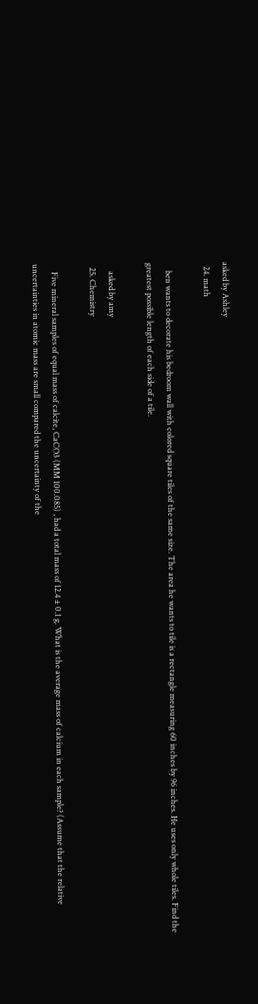asked by Ashley
  24. math

    ben wants to decorate his bedroom wall with colored square tiles of the same size. The area he wants to tile is a rectangle measuring 60 inches by 96 inches. He uses only whole tiles. Find the greatest possible length of each side of a tile.

    asked by amy
  25. Chemistry

    Five mineral samples of equal mass of calcite, CaCO3 (MM 100.085) , had a total mass of 12.4 ± 0.1 g. What is the average mass of calcium in each sample? (Assume that the relative uncertainties in atomic mass are small compared the uncertainty of the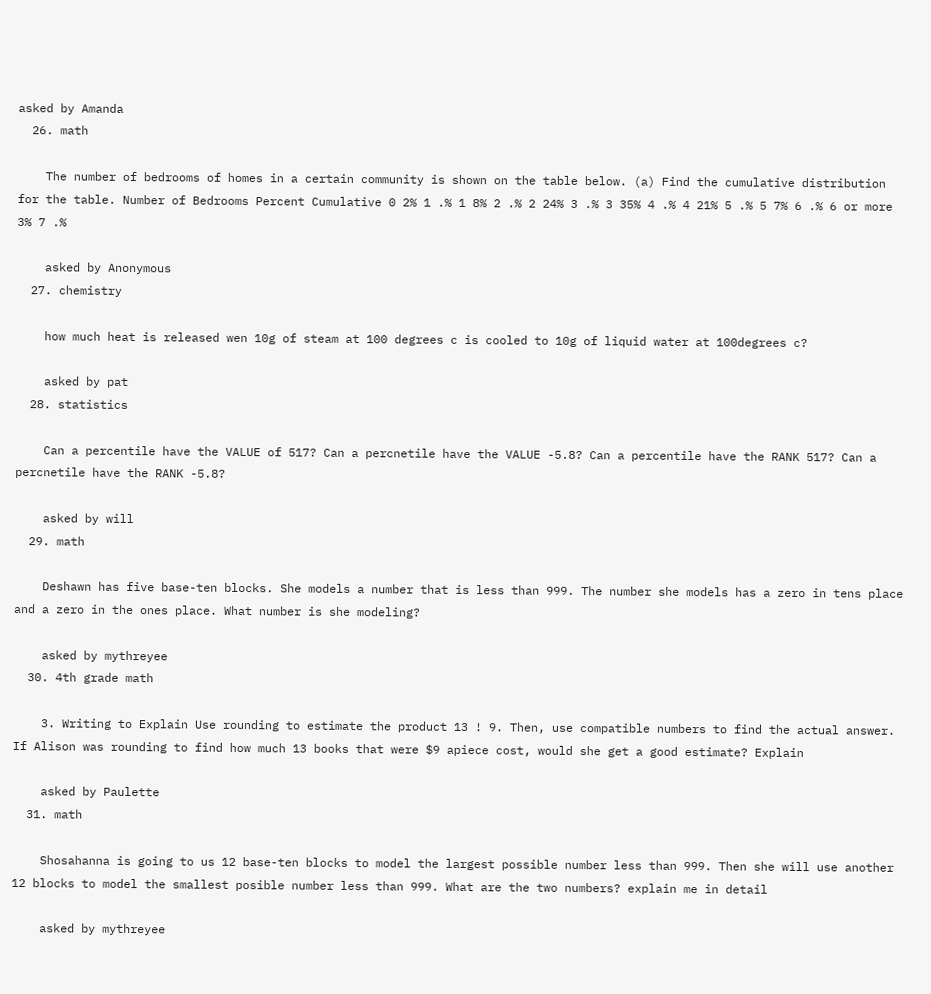asked by Amanda
  26. math

    The number of bedrooms of homes in a certain community is shown on the table below. (a) Find the cumulative distribution for the table. Number of Bedrooms Percent Cumulative 0 2% 1 .% 1 8% 2 .% 2 24% 3 .% 3 35% 4 .% 4 21% 5 .% 5 7% 6 .% 6 or more 3% 7 .%

    asked by Anonymous
  27. chemistry

    how much heat is released wen 10g of steam at 100 degrees c is cooled to 10g of liquid water at 100degrees c?

    asked by pat
  28. statistics

    Can a percentile have the VALUE of 517? Can a percnetile have the VALUE -5.8? Can a percentile have the RANK 517? Can a percnetile have the RANK -5.8?

    asked by will
  29. math

    Deshawn has five base-ten blocks. She models a number that is less than 999. The number she models has a zero in tens place and a zero in the ones place. What number is she modeling?

    asked by mythreyee
  30. 4th grade math

    3. Writing to Explain Use rounding to estimate the product 13 ! 9. Then, use compatible numbers to find the actual answer. If Alison was rounding to find how much 13 books that were $9 apiece cost, would she get a good estimate? Explain

    asked by Paulette
  31. math

    Shosahanna is going to us 12 base-ten blocks to model the largest possible number less than 999. Then she will use another 12 blocks to model the smallest posible number less than 999. What are the two numbers? explain me in detail

    asked by mythreyee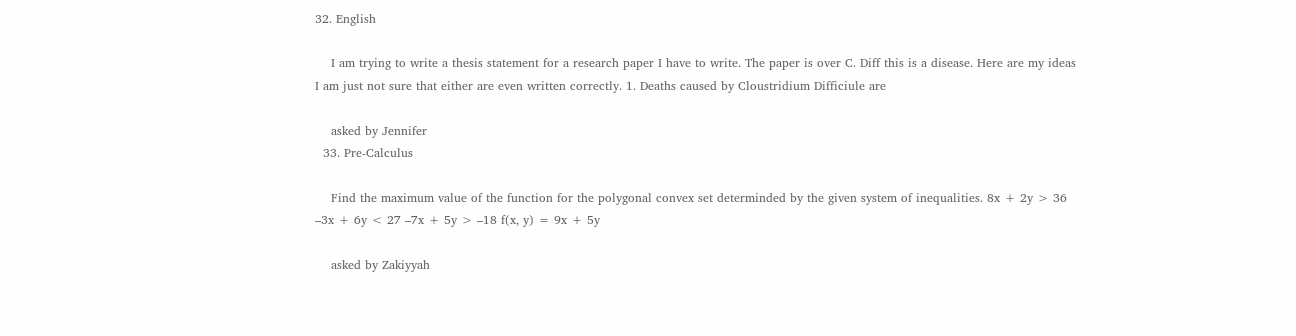32. English

    I am trying to write a thesis statement for a research paper I have to write. The paper is over C. Diff this is a disease. Here are my ideas I am just not sure that either are even written correctly. 1. Deaths caused by Cloustridium Difficiule are

    asked by Jennifer
  33. Pre-Calculus

    Find the maximum value of the function for the polygonal convex set determinded by the given system of inequalities. 8x + 2y > 36 –3x + 6y < 27 –7x + 5y > –18 f(x, y) = 9x + 5y

    asked by Zakiyyah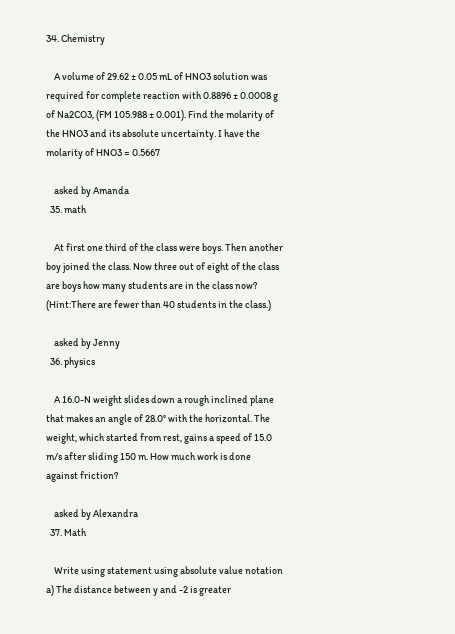34. Chemistry

    A volume of 29.62 ± 0.05 mL of HNO3 solution was required for complete reaction with 0.8896 ± 0.0008 g of Na2CO3, (FM 105.988 ± 0.001). Find the molarity of the HNO3 and its absolute uncertainty. I have the molarity of HNO3 = 0.5667

    asked by Amanda
  35. math

    At first one third of the class were boys. Then another boy joined the class. Now three out of eight of the class are boys how many students are in the class now? (Hint:There are fewer than 40 students in the class.)

    asked by Jenny
  36. physics

    A 16.0-N weight slides down a rough inclined plane that makes an angle of 28.0° with the horizontal. The weight, which started from rest, gains a speed of 15.0 m/s after sliding 150 m. How much work is done against friction?

    asked by Alexandra
  37. Math

    Write using statement using absolute value notation a) The distance between y and -2 is greater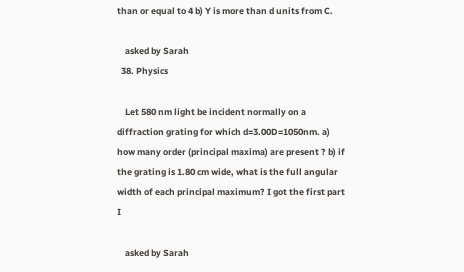than or equal to 4 b) Y is more than d units from C.

    asked by Sarah
  38. Physics

    Let 580 nm light be incident normally on a diffraction grating for which d=3.00D=1050nm. a) how many order (principal maxima) are present ? b) if the grating is 1.80 cm wide, what is the full angular width of each principal maximum? I got the first part I

    asked by Sarah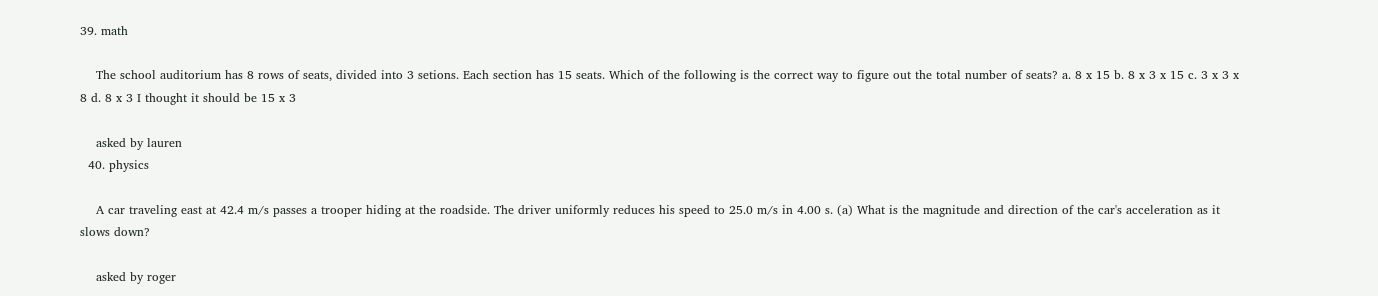39. math

    The school auditorium has 8 rows of seats, divided into 3 setions. Each section has 15 seats. Which of the following is the correct way to figure out the total number of seats? a. 8 x 15 b. 8 x 3 x 15 c. 3 x 3 x 8 d. 8 x 3 I thought it should be 15 x 3

    asked by lauren
  40. physics

    A car traveling east at 42.4 m/s passes a trooper hiding at the roadside. The driver uniformly reduces his speed to 25.0 m/s in 4.00 s. (a) What is the magnitude and direction of the car's acceleration as it slows down?

    asked by roger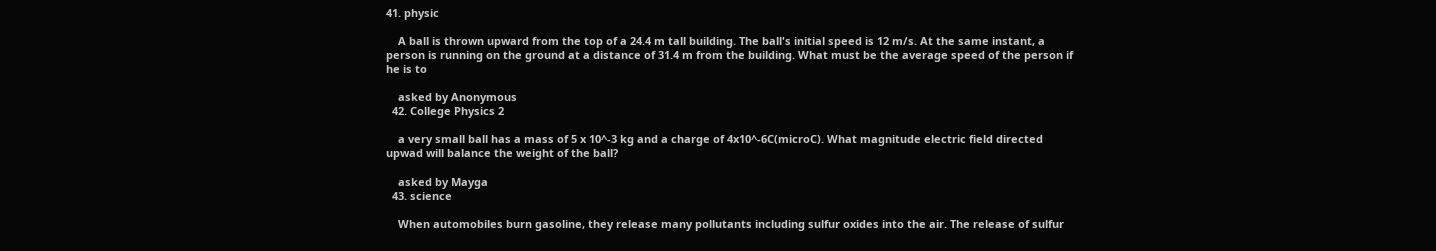41. physic

    A ball is thrown upward from the top of a 24.4 m tall building. The ball's initial speed is 12 m/s. At the same instant, a person is running on the ground at a distance of 31.4 m from the building. What must be the average speed of the person if he is to

    asked by Anonymous
  42. College Physics 2

    a very small ball has a mass of 5 x 10^-3 kg and a charge of 4x10^-6C(microC). What magnitude electric field directed upwad will balance the weight of the ball?

    asked by Mayga
  43. science

    When automobiles burn gasoline, they release many pollutants including sulfur oxides into the air. The release of sulfur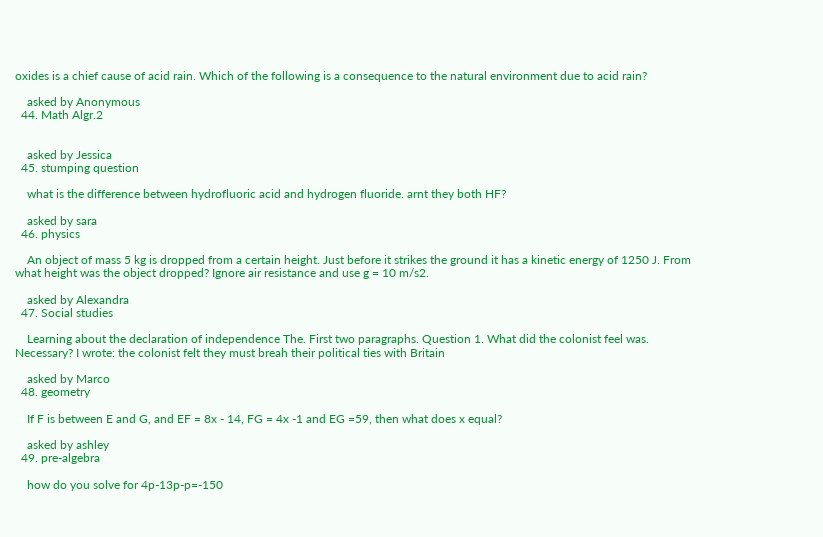oxides is a chief cause of acid rain. Which of the following is a consequence to the natural environment due to acid rain?

    asked by Anonymous
  44. Math Algr.2


    asked by Jessica
  45. stumping question

    what is the difference between hydrofluoric acid and hydrogen fluoride. arnt they both HF?

    asked by sara
  46. physics

    An object of mass 5 kg is dropped from a certain height. Just before it strikes the ground it has a kinetic energy of 1250 J. From what height was the object dropped? Ignore air resistance and use g = 10 m/s2.

    asked by Alexandra
  47. Social studies

    Learning about the declaration of independence The. First two paragraphs. Question 1. What did the colonist feel was. Necessary? I wrote: the colonist felt they must breah their political ties with Britain

    asked by Marco
  48. geometry

    If F is between E and G, and EF = 8x - 14, FG = 4x -1 and EG =59, then what does x equal?

    asked by ashley
  49. pre-algebra

    how do you solve for 4p-13p-p=-150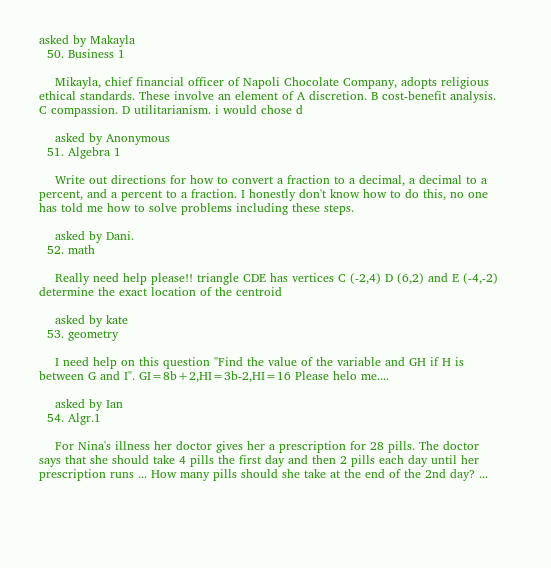asked by Makayla
  50. Business 1

    Mikayla, chief financial officer of Napoli Chocolate Company, adopts religious ethical standards. These involve an element of A discretion. B cost-benefit analysis. C compassion. D utilitarianism. i would chose d

    asked by Anonymous
  51. Algebra 1

    Write out directions for how to convert a fraction to a decimal, a decimal to a percent, and a percent to a fraction. I honestly don't know how to do this, no one has told me how to solve problems including these steps.

    asked by Dani.
  52. math

    Really need help please!! triangle CDE has vertices C (-2,4) D (6,2) and E (-4,-2) determine the exact location of the centroid

    asked by kate
  53. geometry

    I need help on this question "Find the value of the variable and GH if H is between G and I". GI=8b+2,HI=3b-2,HI=16 Please helo me....

    asked by Ian
  54. Algr.1

    For Nina's illness her doctor gives her a prescription for 28 pills. The doctor says that she should take 4 pills the first day and then 2 pills each day until her prescription runs ... How many pills should she take at the end of the 2nd day? ...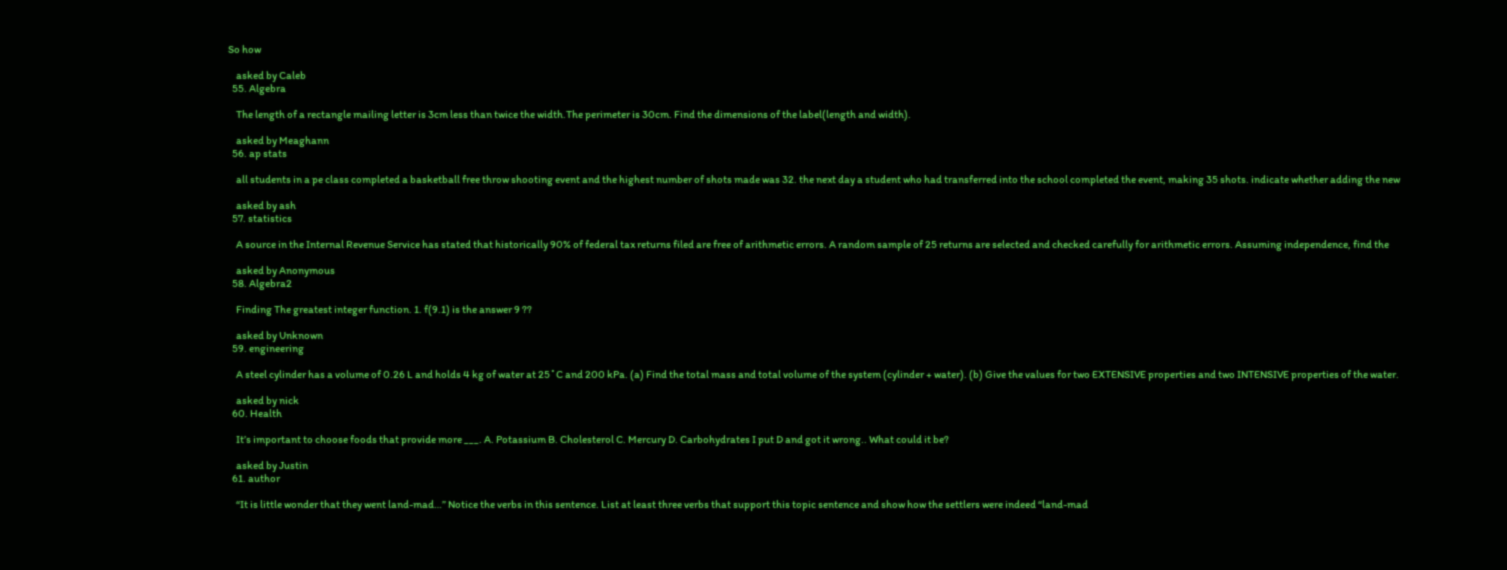So how

    asked by Caleb
  55. Algebra

    The length of a rectangle mailing letter is 3cm less than twice the width.The perimeter is 30cm. Find the dimensions of the label(length and width).

    asked by Meaghann
  56. ap stats

    all students in a pe class completed a basketball free throw shooting event and the highest number of shots made was 32. the next day a student who had transferred into the school completed the event, making 35 shots. indicate whether adding the new

    asked by ash
  57. statistics

    A source in the Internal Revenue Service has stated that historically 90% of federal tax returns filed are free of arithmetic errors. A random sample of 25 returns are selected and checked carefully for arithmetic errors. Assuming independence, find the

    asked by Anonymous
  58. Algebra2

    Finding The greatest integer function. 1. f(9.1) is the answer 9 ??

    asked by Unknown
  59. engineering

    A steel cylinder has a volume of 0.26 L and holds 4 kg of water at 25˚C and 200 kPa. (a) Find the total mass and total volume of the system (cylinder + water). (b) Give the values for two EXTENSIVE properties and two INTENSIVE properties of the water.

    asked by nick
  60. Health

    It’s important to choose foods that provide more ___. A. Potassium B. Cholesterol C. Mercury D. Carbohydrates I put D and got it wrong.. What could it be?

    asked by Justin
  61. author

    “It is little wonder that they went land-mad…” Notice the verbs in this sentence. List at least three verbs that support this topic sentence and show how the settlers were indeed “land-mad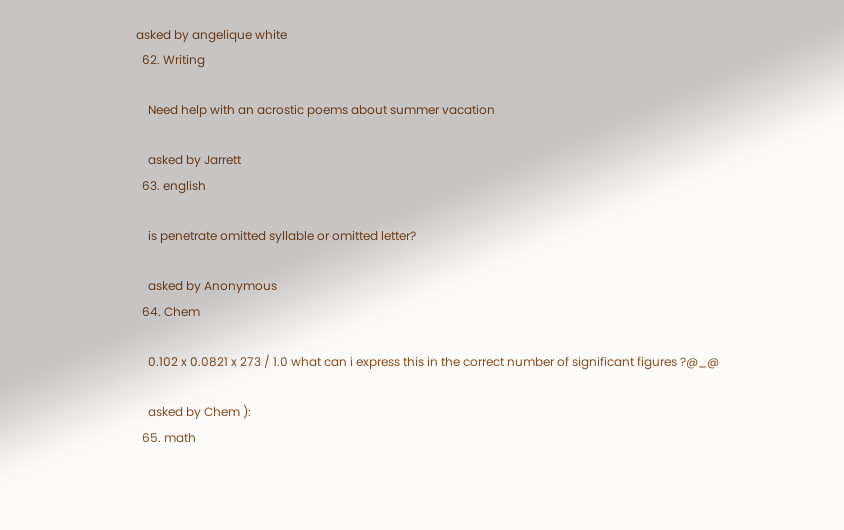asked by angelique white
  62. Writing

    Need help with an acrostic poems about summer vacation

    asked by Jarrett
  63. english

    is penetrate omitted syllable or omitted letter?

    asked by Anonymous
  64. Chem

    0.102 x 0.0821 x 273 / 1.0 what can i express this in the correct number of significant figures ?@_@

    asked by Chem ):
  65. math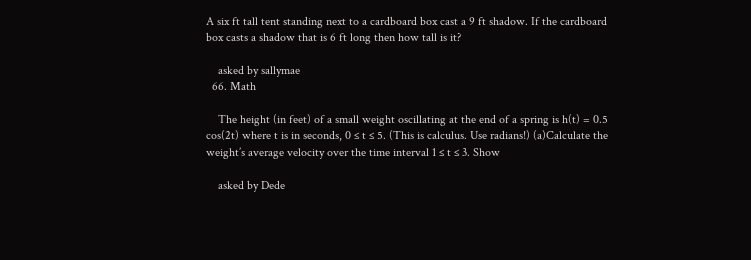A six ft tall tent standing next to a cardboard box cast a 9 ft shadow. If the cardboard box casts a shadow that is 6 ft long then how tall is it?

    asked by sallymae
  66. Math

    The height (in feet) of a small weight oscillating at the end of a spring is h(t) = 0.5 cos(2t) where t is in seconds, 0 ≤ t ≤ 5. (This is calculus. Use radians!) (a)Calculate the weight’s average velocity over the time interval 1 ≤ t ≤ 3. Show

    asked by Dede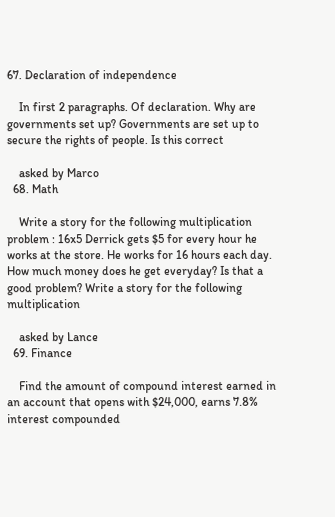67. Declaration of independence

    In first 2 paragraphs. Of declaration. Why are governments set up? Governments are set up to secure the rights of people. Is this correct

    asked by Marco
  68. Math

    Write a story for the following multiplication problem : 16x5 Derrick gets $5 for every hour he works at the store. He works for 16 hours each day. How much money does he get everyday? Is that a good problem? Write a story for the following multiplication

    asked by Lance
  69. Finance

    Find the amount of compound interest earned in an account that opens with $24,000, earns 7.8% interest compounded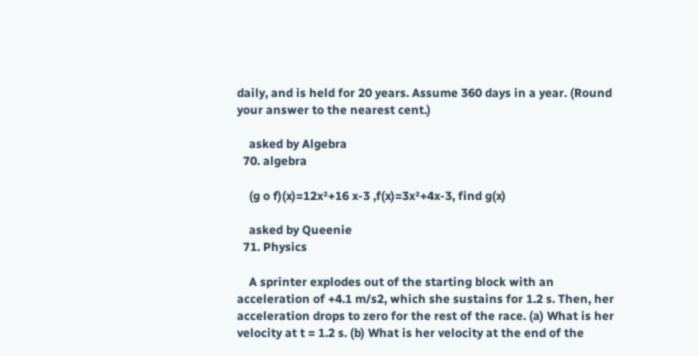daily, and is held for 20 years. Assume 360 days in a year. (Round your answer to the nearest cent.)

    asked by Algebra
  70. algebra

    (g o f)(x)=12x²+16 x-3 ,f(x)=3x²+4x-3, find g(x)

    asked by Queenie
  71. Physics

    A sprinter explodes out of the starting block with an acceleration of +4.1 m/s2, which she sustains for 1.2 s. Then, her acceleration drops to zero for the rest of the race. (a) What is her velocity at t = 1.2 s. (b) What is her velocity at the end of the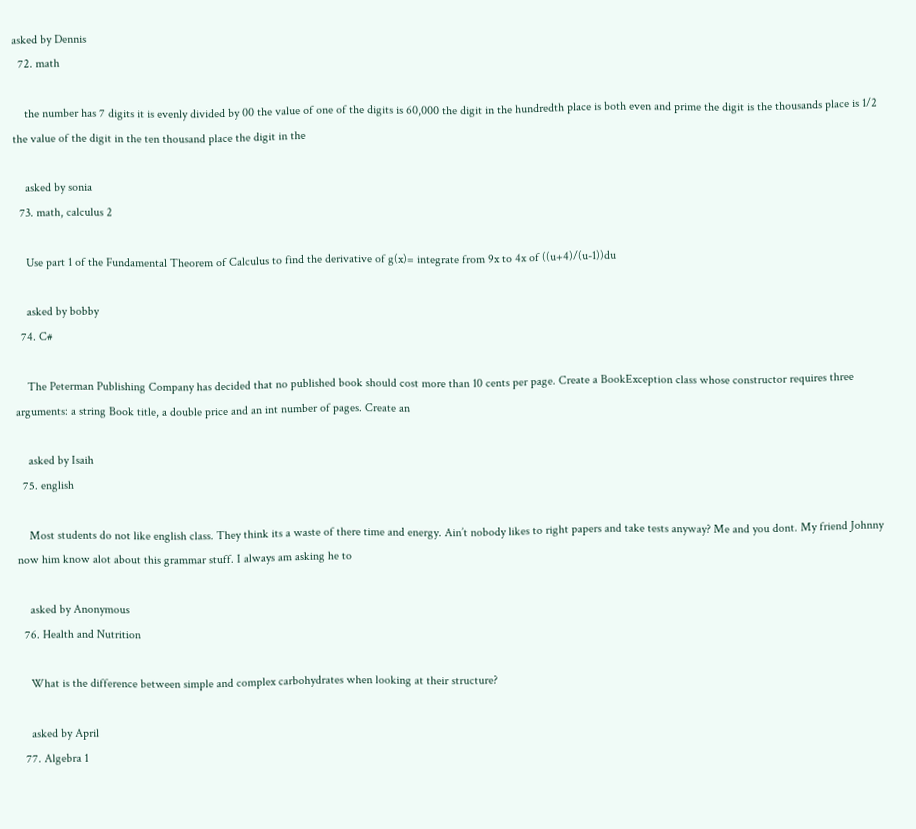asked by Dennis
  72. math

    the number has 7 digits it is evenly divided by 00 the value of one of the digits is 60,000 the digit in the hundredth place is both even and prime the digit is the thousands place is 1/2 the value of the digit in the ten thousand place the digit in the

    asked by sonia
  73. math, calculus 2

    Use part 1 of the Fundamental Theorem of Calculus to find the derivative of g(x)= integrate from 9x to 4x of ((u+4)/(u-1))du

    asked by bobby
  74. C#

    The Peterman Publishing Company has decided that no published book should cost more than 10 cents per page. Create a BookException class whose constructor requires three arguments: a string Book title, a double price and an int number of pages. Create an

    asked by Isaih
  75. english

    Most students do not like english class. They think its a waste of there time and energy. Ain’t nobody likes to right papers and take tests anyway? Me and you dont. My friend Johnny now him know alot about this grammar stuff. I always am asking he to

    asked by Anonymous
  76. Health and Nutrition

    What is the difference between simple and complex carbohydrates when looking at their structure?

    asked by April
  77. Algebra 1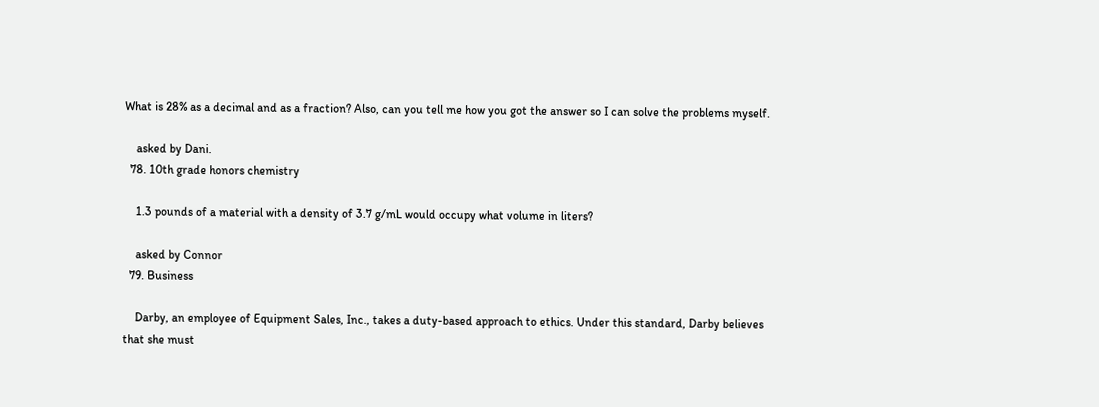What is 28% as a decimal and as a fraction? Also, can you tell me how you got the answer so I can solve the problems myself.

    asked by Dani.
  78. 10th grade honors chemistry

    1.3 pounds of a material with a density of 3.7 g/mL would occupy what volume in liters?

    asked by Connor
  79. Business

    Darby, an employee of Equipment Sales, Inc., takes a duty-based approach to ethics. Under this standard, Darby believes that she must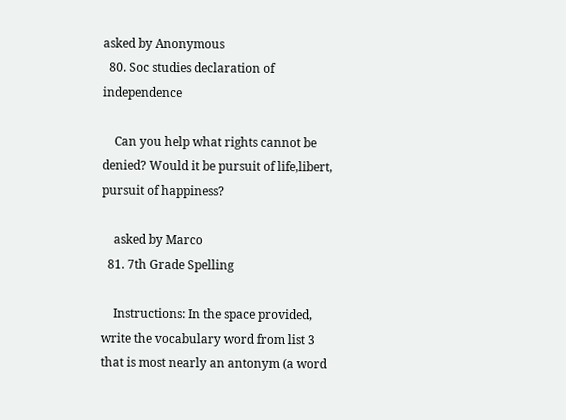asked by Anonymous
  80. Soc studies declaration of independence

    Can you help what rights cannot be denied? Would it be pursuit of life,libert, pursuit of happiness?

    asked by Marco
  81. 7th Grade Spelling

    Instructions: In the space provided, write the vocabulary word from list 3 that is most nearly an antonym (a word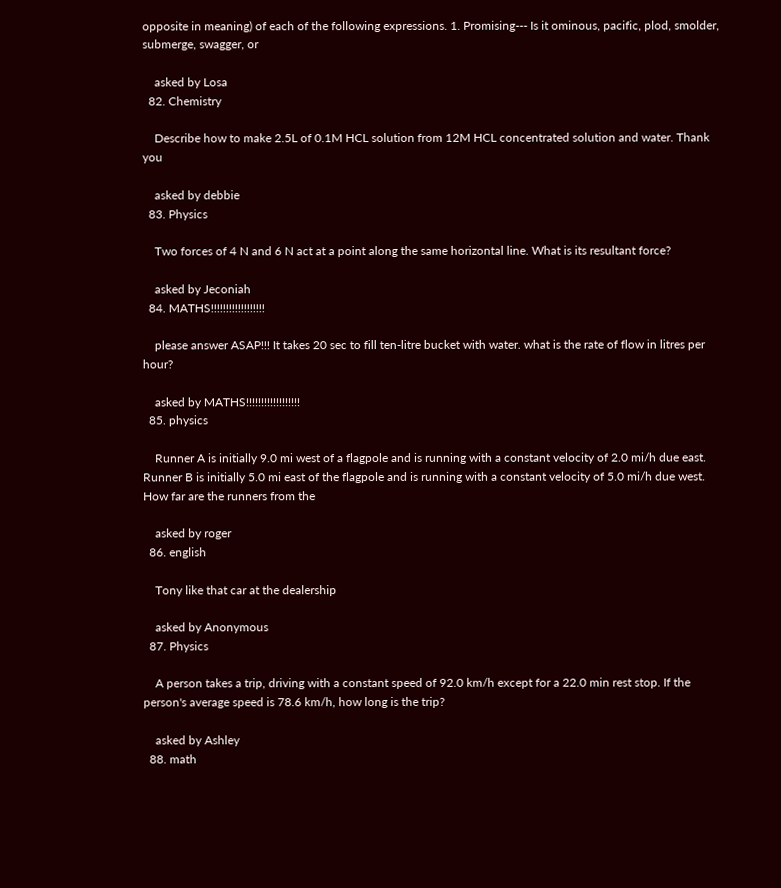opposite in meaning) of each of the following expressions. 1. Promising--- Is it ominous, pacific, plod, smolder, submerge, swagger, or

    asked by Losa
  82. Chemistry

    Describe how to make 2.5L of 0.1M HCL solution from 12M HCL concentrated solution and water. Thank you

    asked by debbie
  83. Physics

    Two forces of 4 N and 6 N act at a point along the same horizontal line. What is its resultant force?

    asked by Jeconiah
  84. MATHS!!!!!!!!!!!!!!!!!!

    please answer ASAP!!! It takes 20 sec to fill ten-litre bucket with water. what is the rate of flow in litres per hour?

    asked by MATHS!!!!!!!!!!!!!!!!!!
  85. physics

    Runner A is initially 9.0 mi west of a flagpole and is running with a constant velocity of 2.0 mi/h due east. Runner B is initially 5.0 mi east of the flagpole and is running with a constant velocity of 5.0 mi/h due west. How far are the runners from the

    asked by roger
  86. english

    Tony like that car at the dealership

    asked by Anonymous
  87. Physics

    A person takes a trip, driving with a constant speed of 92.0 km/h except for a 22.0 min rest stop. If the person's average speed is 78.6 km/h, how long is the trip?

    asked by Ashley
  88. math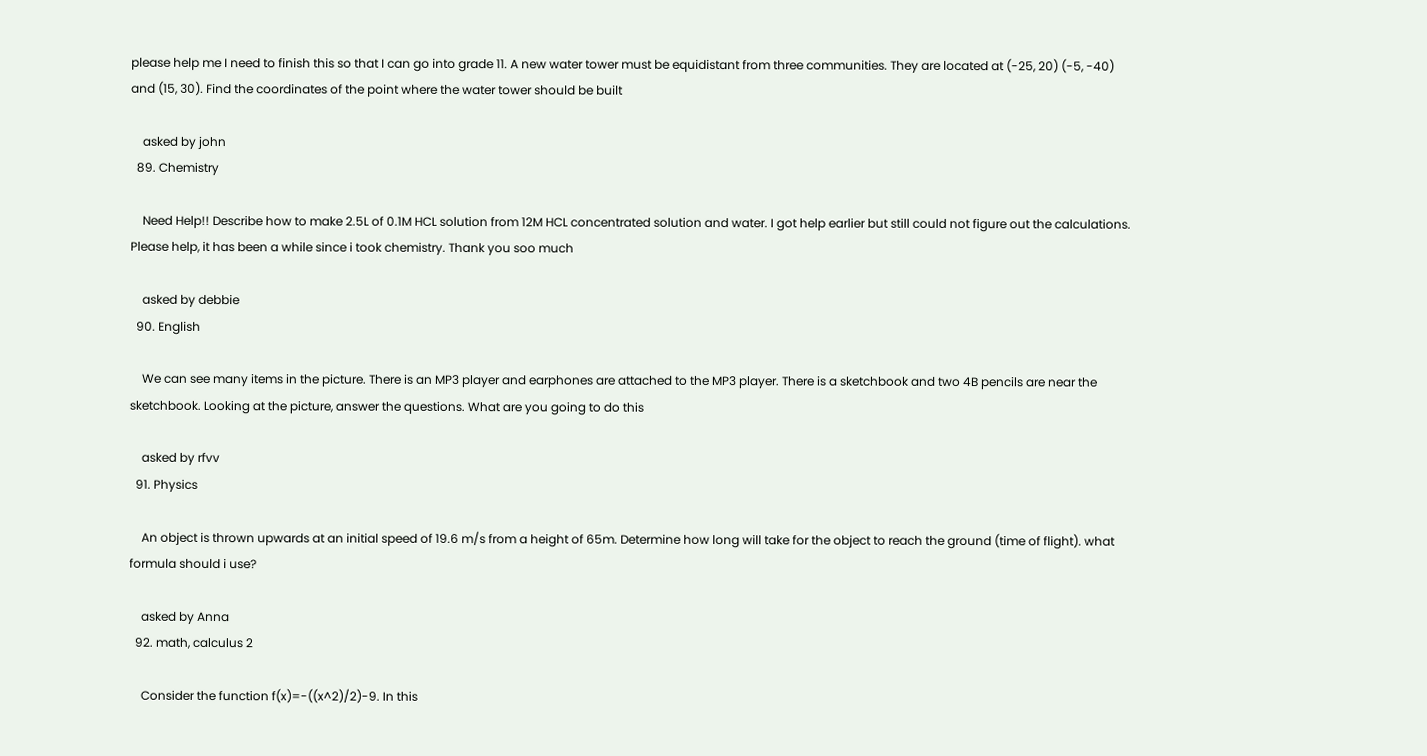please help me I need to finish this so that I can go into grade 11. A new water tower must be equidistant from three communities. They are located at (-25, 20) (-5, -40) and (15, 30). Find the coordinates of the point where the water tower should be built

    asked by john
  89. Chemistry

    Need Help!! Describe how to make 2.5L of 0.1M HCL solution from 12M HCL concentrated solution and water. I got help earlier but still could not figure out the calculations. Please help, it has been a while since i took chemistry. Thank you soo much

    asked by debbie
  90. English

    We can see many items in the picture. There is an MP3 player and earphones are attached to the MP3 player. There is a sketchbook and two 4B pencils are near the sketchbook. Looking at the picture, answer the questions. What are you going to do this

    asked by rfvv
  91. Physics

    An object is thrown upwards at an initial speed of 19.6 m/s from a height of 65m. Determine how long will take for the object to reach the ground (time of flight). what formula should i use?

    asked by Anna
  92. math, calculus 2

    Consider the function f(x)=-((x^2)/2)-9. In this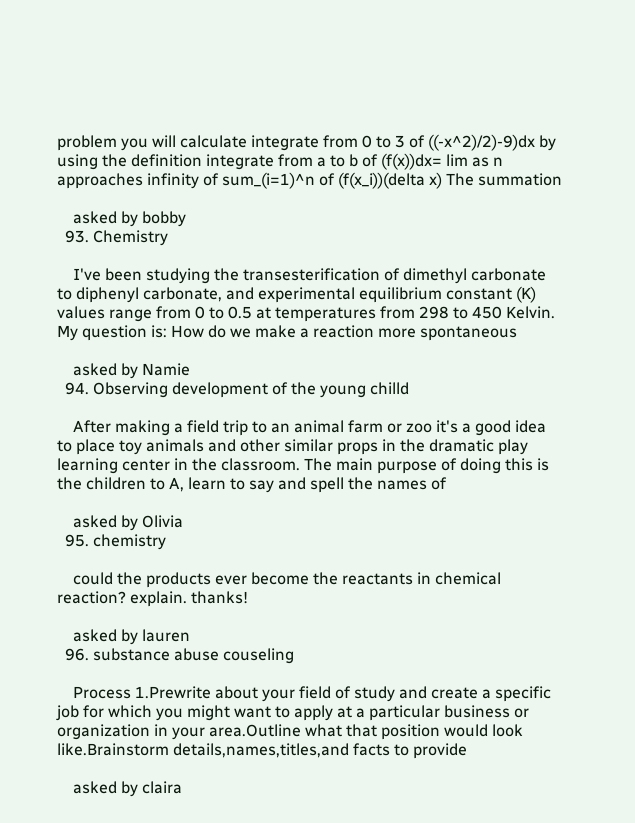problem you will calculate integrate from 0 to 3 of ((-x^2)/2)-9)dx by using the definition integrate from a to b of (f(x))dx= lim as n approaches infinity of sum_(i=1)^n of (f(x_i))(delta x) The summation

    asked by bobby
  93. Chemistry

    I've been studying the transesterification of dimethyl carbonate to diphenyl carbonate, and experimental equilibrium constant (K) values range from 0 to 0.5 at temperatures from 298 to 450 Kelvin. My question is: How do we make a reaction more spontaneous

    asked by Namie
  94. Observing development of the young chilld

    After making a field trip to an animal farm or zoo it's a good idea to place toy animals and other similar props in the dramatic play learning center in the classroom. The main purpose of doing this is the children to A, learn to say and spell the names of

    asked by Olivia
  95. chemistry

    could the products ever become the reactants in chemical reaction? explain. thanks!

    asked by lauren
  96. substance abuse couseling

    Process 1.Prewrite about your field of study and create a specific job for which you might want to apply at a particular business or organization in your area.Outline what that position would look like.Brainstorm details,names,titles,and facts to provide

    asked by claira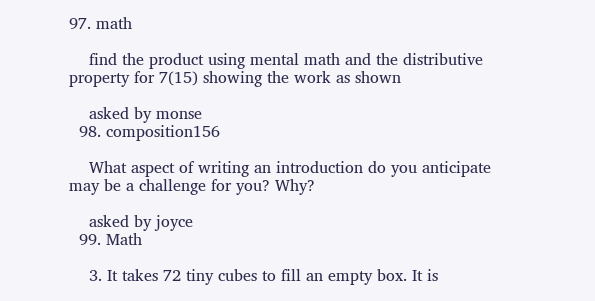97. math

    find the product using mental math and the distributive property for 7(15) showing the work as shown

    asked by monse
  98. composition156

    What aspect of writing an introduction do you anticipate may be a challenge for you? Why?

    asked by joyce
  99. Math

    3. It takes 72 tiny cubes to fill an empty box. It is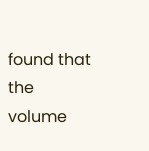found that the volume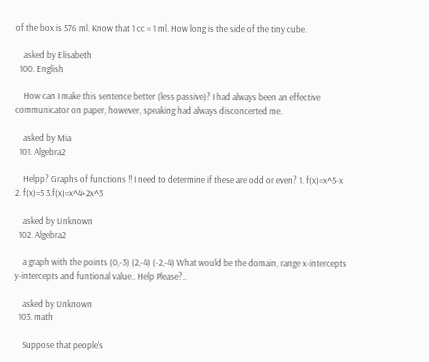of the box is 576 ml. Know that 1 cc = 1 ml. How long is the side of the tiny cube.

    asked by Elisabeth
  100. English

    How can I make this sentence better (less passive)? I had always been an effective communicator on paper, however, speaking had always disconcerted me.

    asked by Mia
  101. Algebra2

    Helpp? Graphs of functions !! I need to determine if these are odd or even? 1. f(x)=x^5-x 2. f(x)=5 3.f(x)=x^4+2x^3

    asked by Unknown
  102. Algebra2

    a graph with the points (0,-3) (2,-4) (-2,-4) What would be the domain, range x-intercepts y-intercepts and funtional value.. Help Please?..

    asked by Unknown
  103. math

    Suppose that people's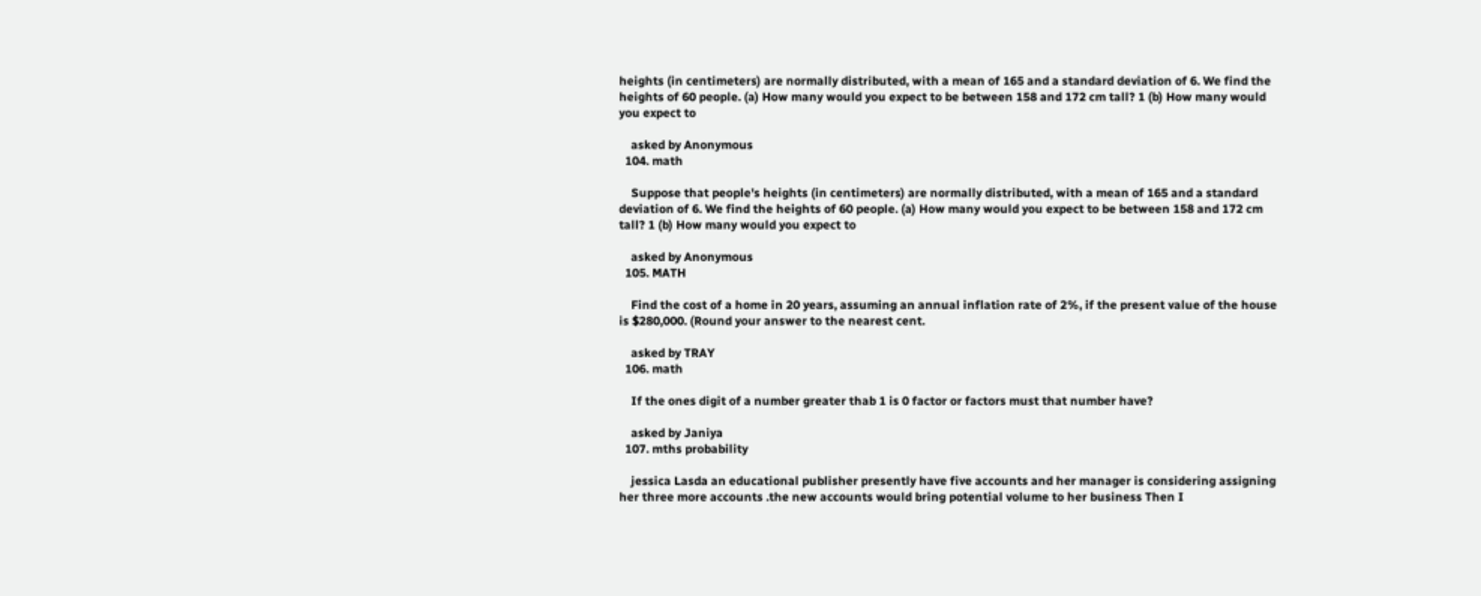heights (in centimeters) are normally distributed, with a mean of 165 and a standard deviation of 6. We find the heights of 60 people. (a) How many would you expect to be between 158 and 172 cm tall? 1 (b) How many would you expect to

    asked by Anonymous
  104. math

    Suppose that people's heights (in centimeters) are normally distributed, with a mean of 165 and a standard deviation of 6. We find the heights of 60 people. (a) How many would you expect to be between 158 and 172 cm tall? 1 (b) How many would you expect to

    asked by Anonymous
  105. MATH

    Find the cost of a home in 20 years, assuming an annual inflation rate of 2%, if the present value of the house is $280,000. (Round your answer to the nearest cent.

    asked by TRAY
  106. math

    If the ones digit of a number greater thab 1 is 0 factor or factors must that number have?

    asked by Janiya
  107. mths probability

    jessica Lasda an educational publisher presently have five accounts and her manager is considering assigning her three more accounts .the new accounts would bring potential volume to her business Then I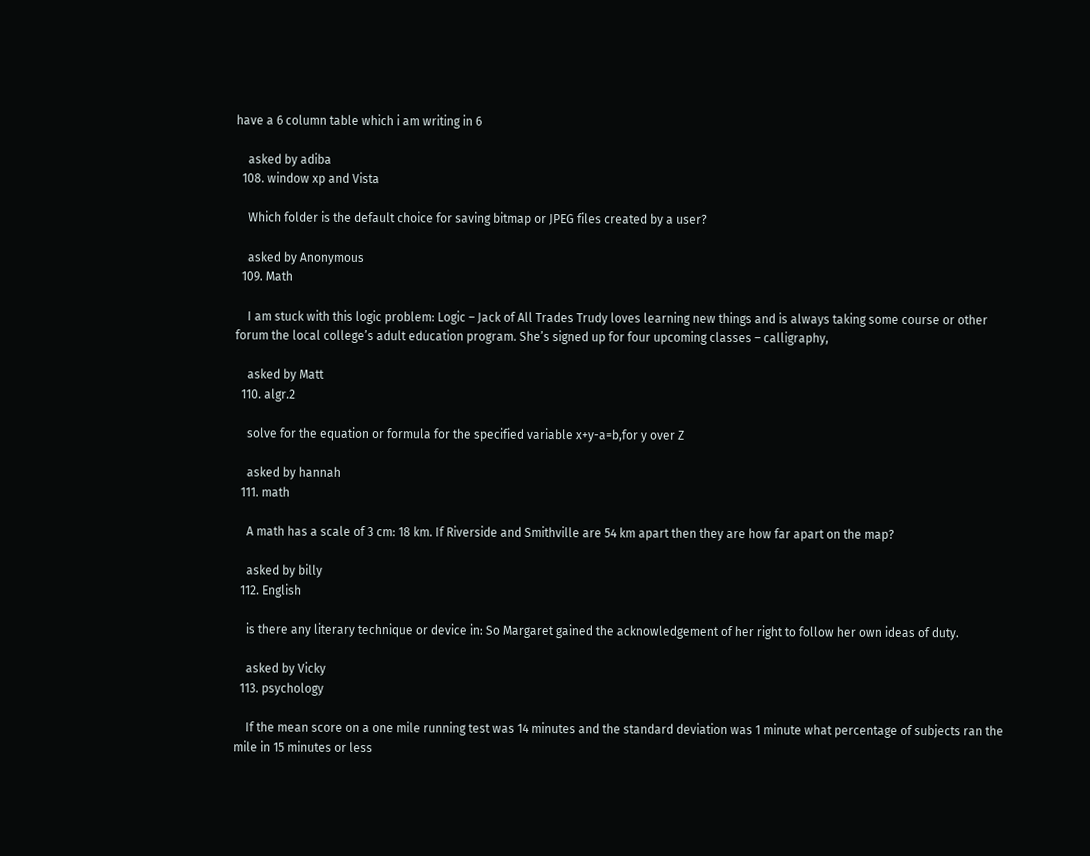have a 6 column table which i am writing in 6

    asked by adiba
  108. window xp and Vista

    Which folder is the default choice for saving bitmap or JPEG files created by a user?

    asked by Anonymous
  109. Math

    I am stuck with this logic problem: Logic – Jack of All Trades Trudy loves learning new things and is always taking some course or other forum the local college’s adult education program. She’s signed up for four upcoming classes – calligraphy,

    asked by Matt
  110. algr.2

    solve for the equation or formula for the specified variable x+y-a=b,for y over Z

    asked by hannah
  111. math

    A math has a scale of 3 cm: 18 km. If Riverside and Smithville are 54 km apart then they are how far apart on the map?

    asked by billy
  112. English

    is there any literary technique or device in: So Margaret gained the acknowledgement of her right to follow her own ideas of duty.

    asked by Vicky
  113. psychology

    If the mean score on a one mile running test was 14 minutes and the standard deviation was 1 minute what percentage of subjects ran the mile in 15 minutes or less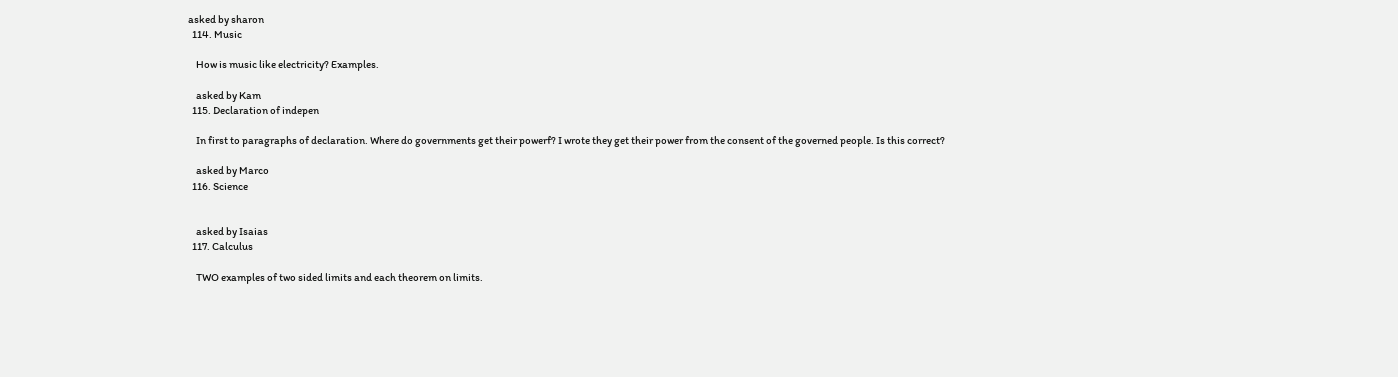asked by sharon
  114. Music

    How is music like electricity? Examples.

    asked by Kam
  115. Declaration of indepen

    In first to paragraphs of declaration. Where do governments get their powerf? I wrote they get their power from the consent of the governed people. Is this correct?

    asked by Marco
  116. Science


    asked by Isaias
  117. Calculus

    TWO examples of two sided limits and each theorem on limits.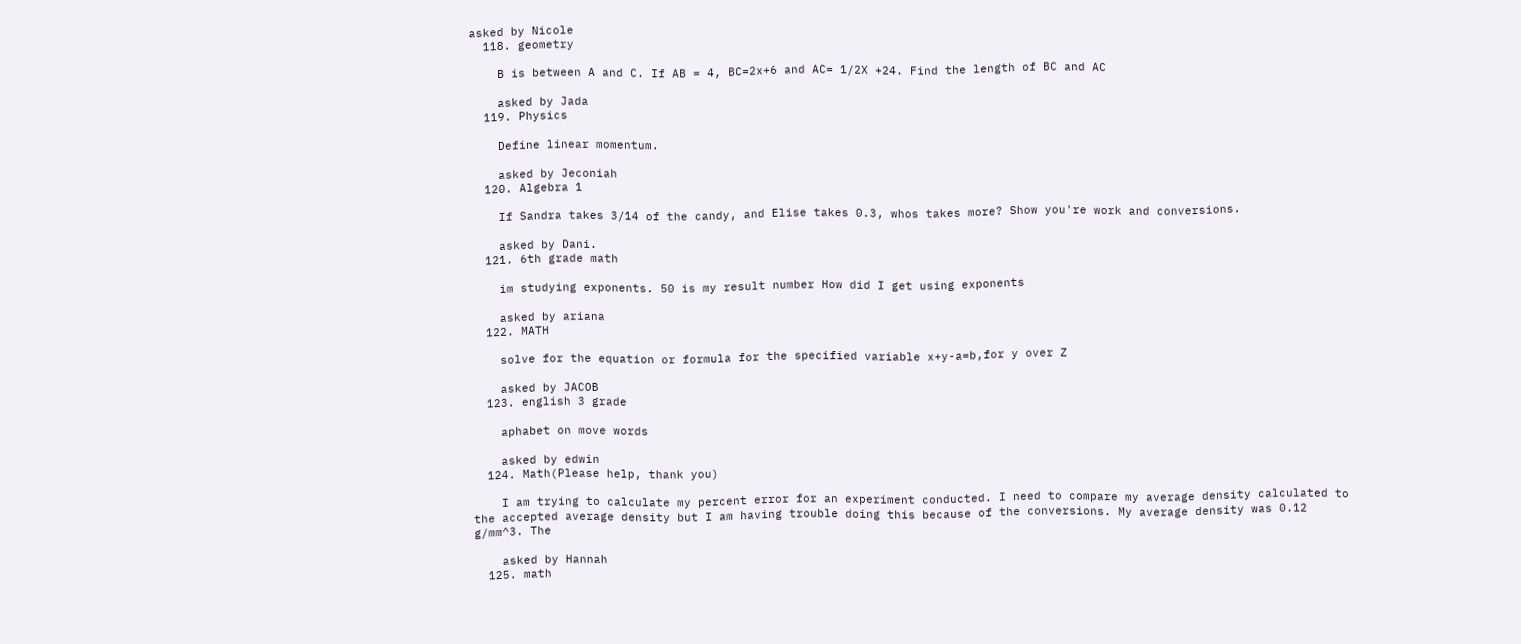asked by Nicole
  118. geometry

    B is between A and C. If AB = 4, BC=2x+6 and AC= 1/2X +24. Find the length of BC and AC

    asked by Jada
  119. Physics

    Define linear momentum.

    asked by Jeconiah
  120. Algebra 1

    If Sandra takes 3/14 of the candy, and Elise takes 0.3, whos takes more? Show you're work and conversions.

    asked by Dani.
  121. 6th grade math

    im studying exponents. 50 is my result number How did I get using exponents

    asked by ariana
  122. MATH

    solve for the equation or formula for the specified variable x+y-a=b,for y over Z

    asked by JACOB
  123. english 3 grade

    aphabet on move words

    asked by edwin
  124. Math(Please help, thank you)

    I am trying to calculate my percent error for an experiment conducted. I need to compare my average density calculated to the accepted average density but I am having trouble doing this because of the conversions. My average density was 0.12 g/mm^3. The

    asked by Hannah
  125. math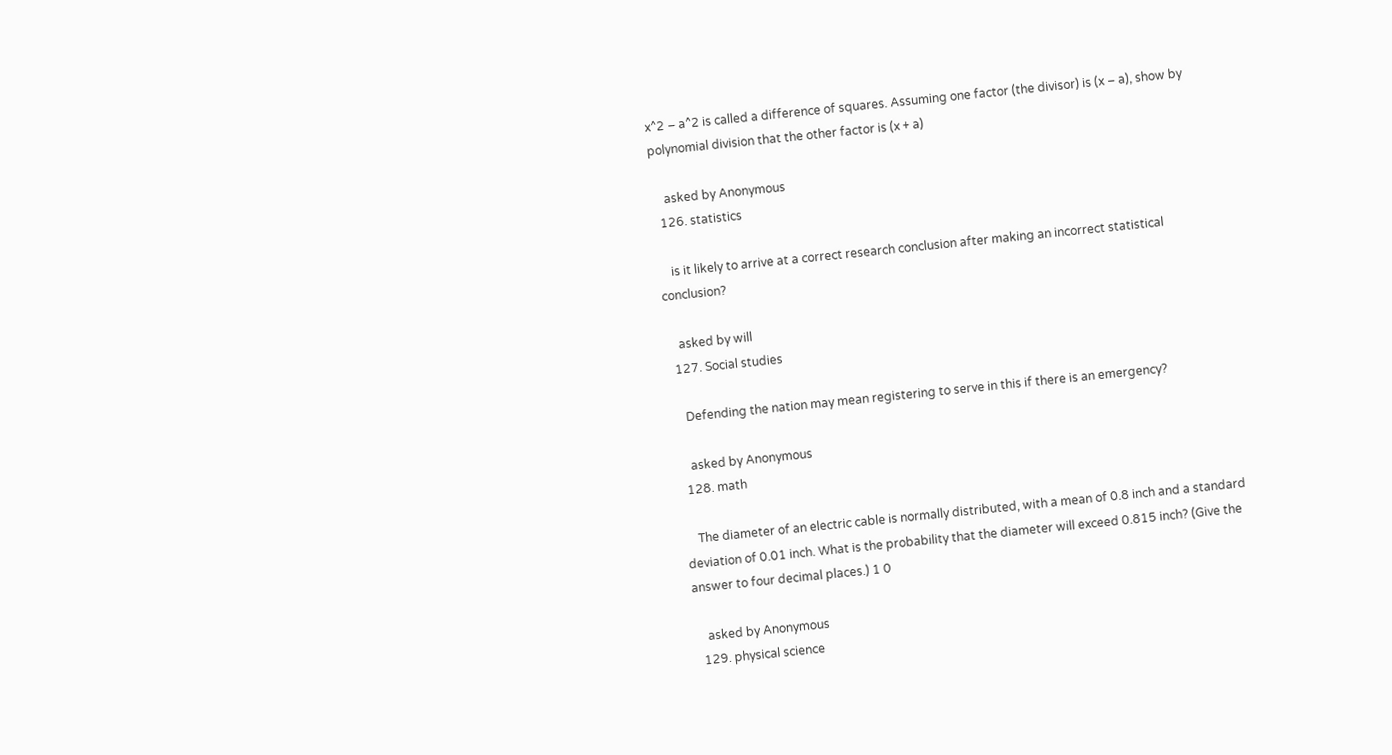x^2 – a^2 is called a difference of squares. Assuming one factor (the divisor) is (x – a), show by polynomial division that the other factor is (x + a)

    asked by Anonymous
  126. statistics

    is it likely to arrive at a correct research conclusion after making an incorrect statistical conclusion?

    asked by will
  127. Social studies

    Defending the nation may mean registering to serve in this if there is an emergency?

    asked by Anonymous
  128. math

    The diameter of an electric cable is normally distributed, with a mean of 0.8 inch and a standard deviation of 0.01 inch. What is the probability that the diameter will exceed 0.815 inch? (Give the answer to four decimal places.) 1 0

    asked by Anonymous
  129. physical science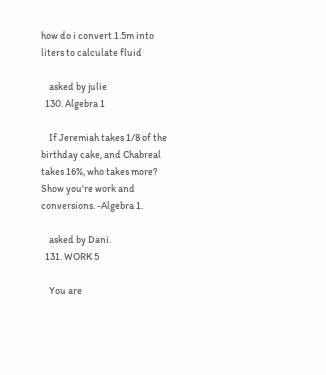how do i convert 1.5m into liters to calculate fluid

    asked by julie
  130. Algebra 1

    If Jeremiah takes 1/8 of the birthday cake, and Chabreal takes 16%, who takes more? Show you're work and conversions. -Algebra 1.

    asked by Dani.
  131. WORK 5

    You are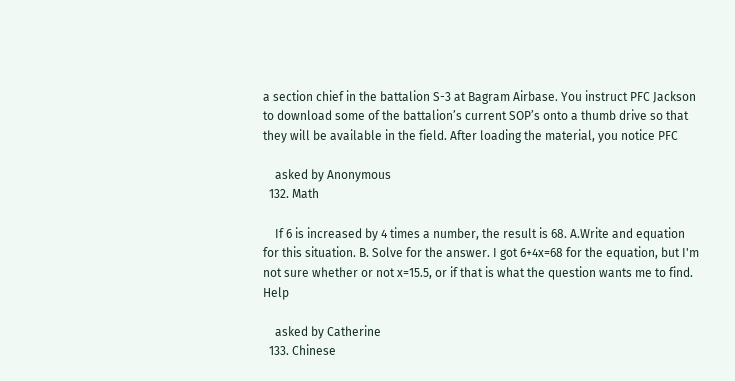a section chief in the battalion S-3 at Bagram Airbase. You instruct PFC Jackson to download some of the battalion’s current SOP’s onto a thumb drive so that they will be available in the field. After loading the material, you notice PFC

    asked by Anonymous
  132. Math

    If 6 is increased by 4 times a number, the result is 68. A.Write and equation for this situation. B. Solve for the answer. I got 6+4x=68 for the equation, but I'm not sure whether or not x=15.5, or if that is what the question wants me to find. Help

    asked by Catherine
  133. Chinese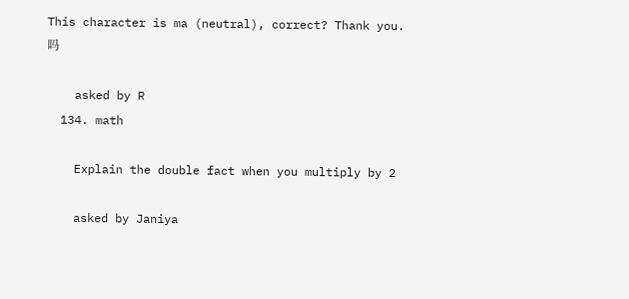This character is ma (neutral), correct? Thank you. 吗

    asked by R
  134. math

    Explain the double fact when you multiply by 2

    asked by Janiya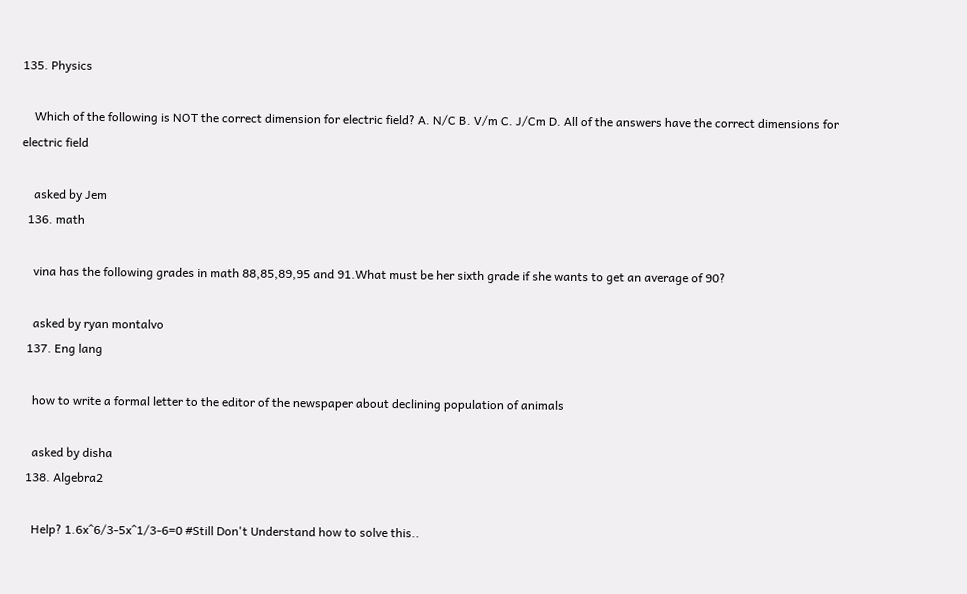135. Physics

    Which of the following is NOT the correct dimension for electric field? A. N/C B. V/m C. J/Cm D. All of the answers have the correct dimensions for electric field

    asked by Jem
  136. math

    vina has the following grades in math 88,85,89,95 and 91.What must be her sixth grade if she wants to get an average of 90?

    asked by ryan montalvo
  137. Eng lang

    how to write a formal letter to the editor of the newspaper about declining population of animals

    asked by disha
  138. Algebra2

    Help? 1.6x^6/3-5x^1/3-6=0 #Still Don't Understand how to solve this..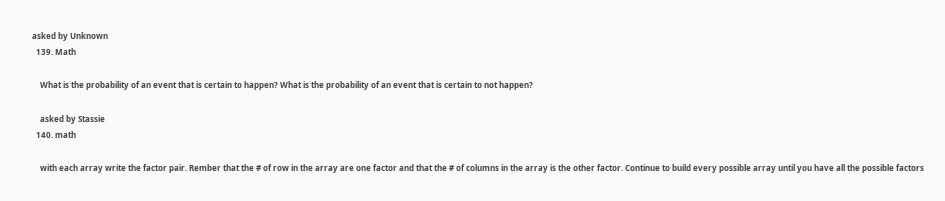asked by Unknown
  139. Math

    What is the probability of an event that is certain to happen? What is the probability of an event that is certain to not happen?

    asked by Stassie
  140. math

    with each array write the factor pair. Rember that the # of row in the array are one factor and that the # of columns in the array is the other factor. Continue to build every possible array until you have all the possible factors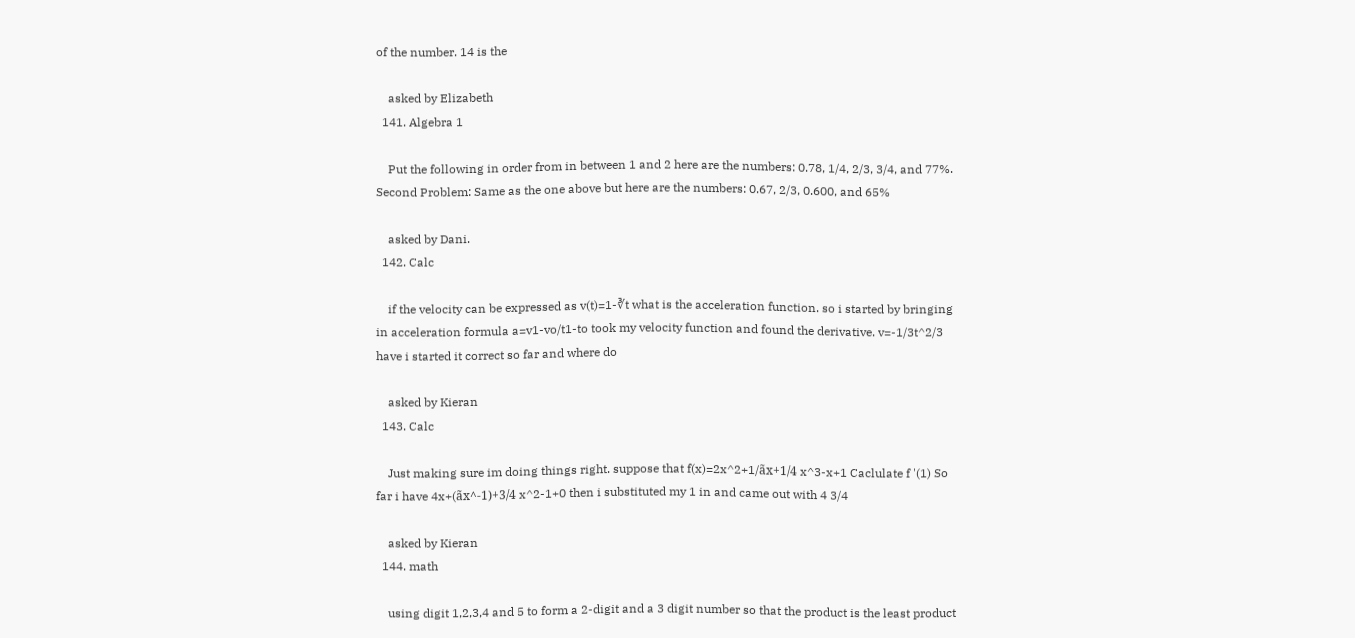of the number. 14 is the

    asked by Elizabeth
  141. Algebra 1

    Put the following in order from in between 1 and 2 here are the numbers: 0.78, 1/4, 2/3, 3/4, and 77%. Second Problem: Same as the one above but here are the numbers: 0.67, 2/3, 0.600, and 65%

    asked by Dani.
  142. Calc

    if the velocity can be expressed as v(t)=1-∛t what is the acceleration function. so i started by bringing in acceleration formula a=v1-vo/t1-to took my velocity function and found the derivative. v=-1/3t^2/3 have i started it correct so far and where do

    asked by Kieran
  143. Calc

    Just making sure im doing things right. suppose that f(x)=2x^2+1/ãx+1/4 x^3-x+1 Caclulate f '(1) So far i have 4x+(ãx^-1)+3/4 x^2-1+0 then i substituted my 1 in and came out with 4 3/4

    asked by Kieran
  144. math

    using digit 1,2,3,4 and 5 to form a 2-digit and a 3 digit number so that the product is the least product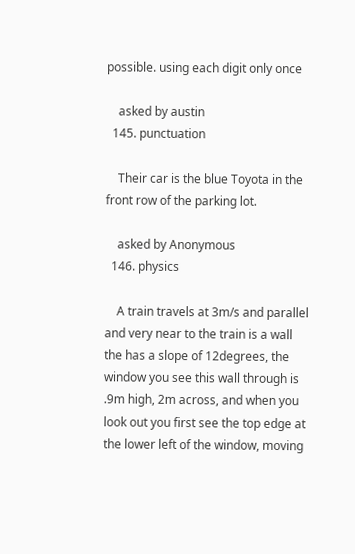possible. using each digit only once

    asked by austin
  145. punctuation

    Their car is the blue Toyota in the front row of the parking lot.

    asked by Anonymous
  146. physics

    A train travels at 3m/s and parallel and very near to the train is a wall the has a slope of 12degrees, the window you see this wall through is .9m high, 2m across, and when you look out you first see the top edge at the lower left of the window, moving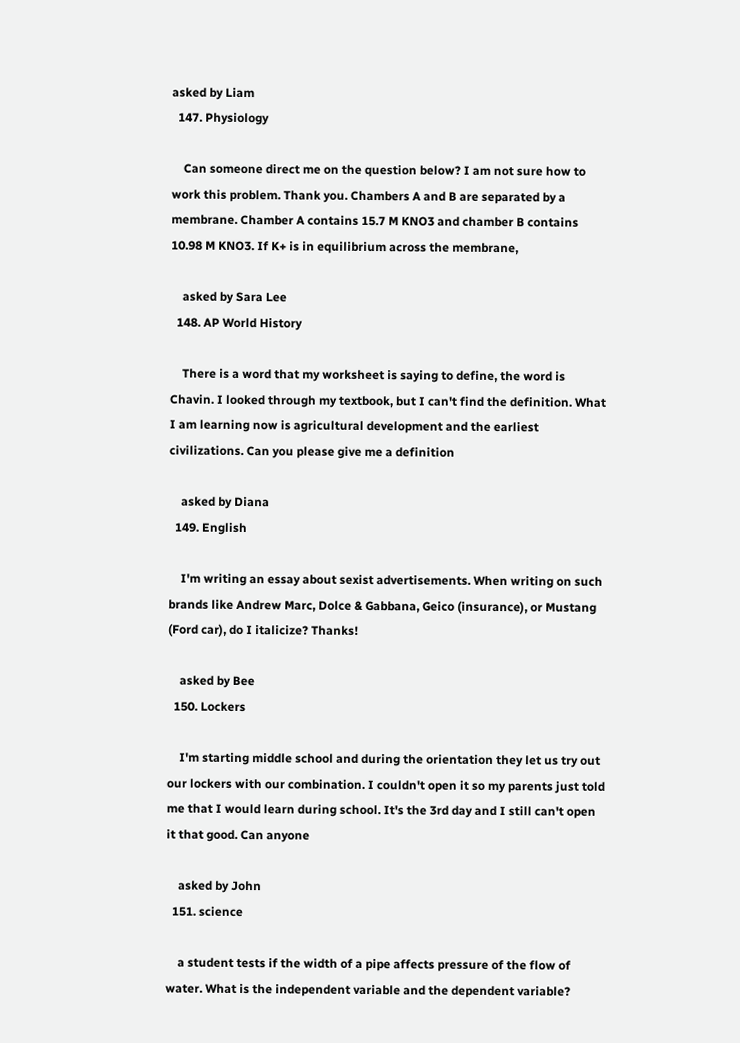asked by Liam
  147. Physiology

    Can someone direct me on the question below? I am not sure how to work this problem. Thank you. Chambers A and B are separated by a membrane. Chamber A contains 15.7 M KNO3 and chamber B contains 10.98 M KNO3. If K+ is in equilibrium across the membrane,

    asked by Sara Lee
  148. AP World History

    There is a word that my worksheet is saying to define, the word is Chavin. I looked through my textbook, but I can't find the definition. What I am learning now is agricultural development and the earliest civilizations. Can you please give me a definition

    asked by Diana
  149. English

    I'm writing an essay about sexist advertisements. When writing on such brands like Andrew Marc, Dolce & Gabbana, Geico (insurance), or Mustang (Ford car), do I italicize? Thanks!

    asked by Bee
  150. Lockers

    I'm starting middle school and during the orientation they let us try out our lockers with our combination. I couldn't open it so my parents just told me that I would learn during school. It's the 3rd day and I still can't open it that good. Can anyone

    asked by John
  151. science

    a student tests if the width of a pipe affects pressure of the flow of water. What is the independent variable and the dependent variable?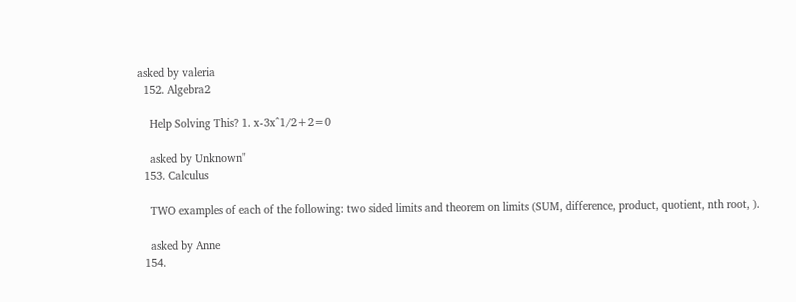asked by valeria
  152. Algebra2

    Help Solving This? 1. x-3x^1/2+2=0

    asked by Unknown"
  153. Calculus

    TWO examples of each of the following: two sided limits and theorem on limits (SUM, difference, product, quotient, nth root, ).

    asked by Anne
  154.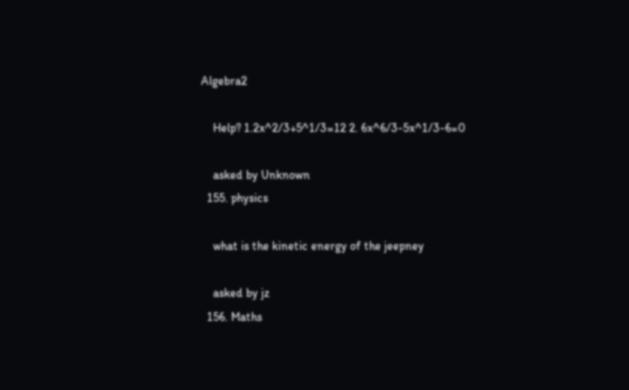Algebra2

    Help? 1.2x^2/3+5^1/3=12 2. 6x^6/3-5x^1/3-6=0

    asked by Unknown
  155. physics

    what is the kinetic energy of the jeepney

    asked by jz
  156. Maths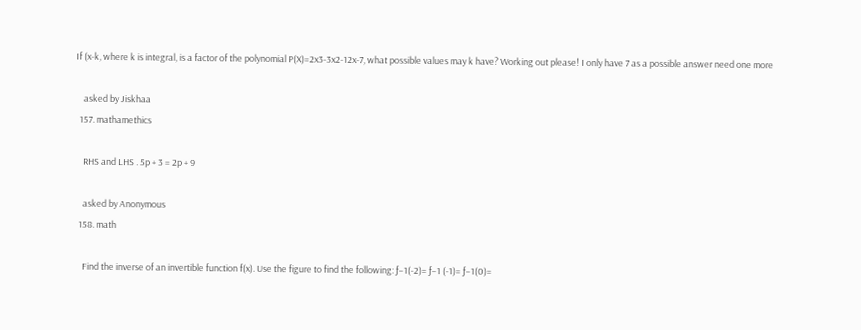If (x-k, where k is integral, is a factor of the polynomial P(X)=2x3-3x2-12x-7, what possible values may k have? Working out please! I only have 7 as a possible answer need one more

    asked by Jiskhaa
  157. mathamethics

    RHS and LHS . 5p + 3 = 2p + 9

    asked by Anonymous
  158. math

    Find the inverse of an invertible function f(x). Use the figure to find the following: ƒ−1(-2)= ƒ−1 (-1)= ƒ−1(0)=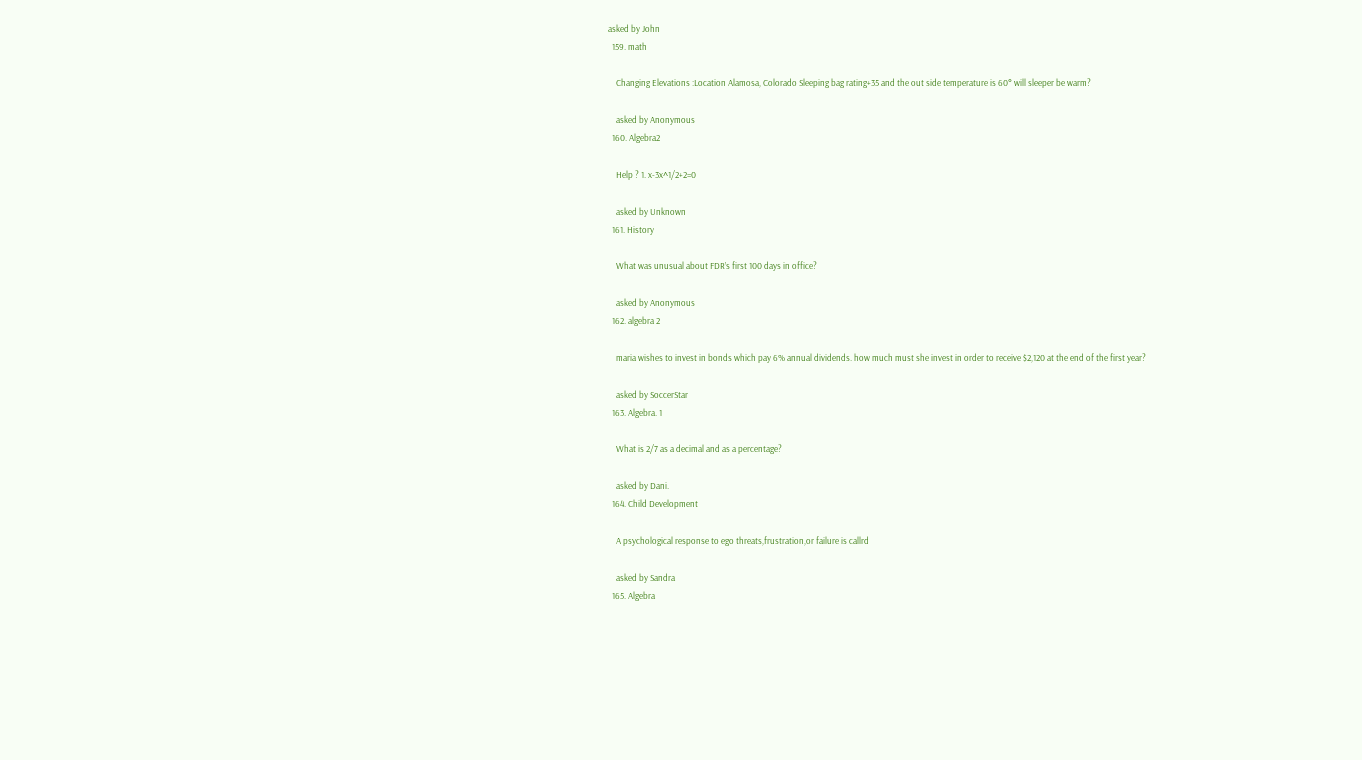asked by John
  159. math

    Changing Elevations :Location Alamosa, Colorado Sleeping bag rating+35 and the out side temperature is 60° will sleeper be warm?

    asked by Anonymous
  160. Algebra2

    Help ? 1. x-3x^1/2+2=0

    asked by Unknown
  161. History

    What was unusual about FDR’s first 100 days in office?

    asked by Anonymous
  162. algebra 2

    maria wishes to invest in bonds which pay 6% annual dividends. how much must she invest in order to receive $2,120 at the end of the first year?

    asked by SoccerStar
  163. Algebra. 1

    What is 2/7 as a decimal and as a percentage?

    asked by Dani.
  164. Child Development

    A psychological response to ego threats,frustration,or failure is callrd

    asked by Sandra
  165. Algebra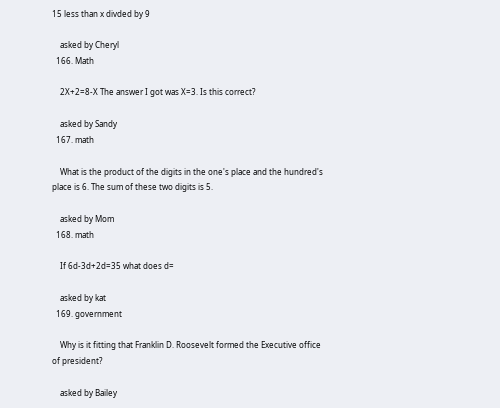15 less than x divded by 9

    asked by Cheryl
  166. Math

    2X+2=8-X The answer I got was X=3. Is this correct?

    asked by Sandy
  167. math

    What is the product of the digits in the one's place and the hundred's place is 6. The sum of these two digits is 5.

    asked by Mom
  168. math

    If 6d-3d+2d=35 what does d=

    asked by kat
  169. government

    Why is it fitting that Franklin D. Roosevelt formed the Executive office of president?

    asked by Bailey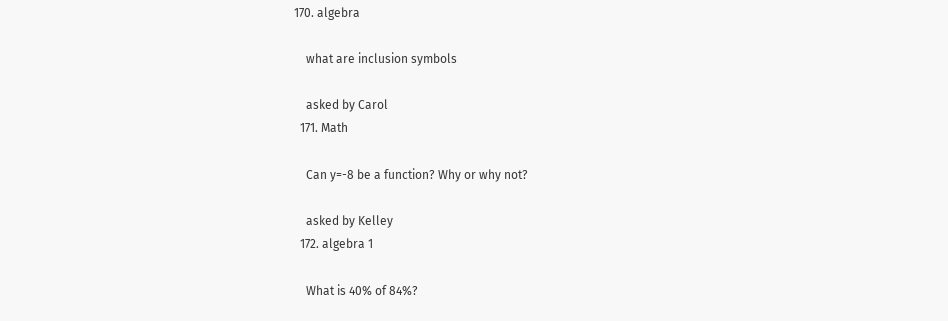170. algebra

    what are inclusion symbols

    asked by Carol
  171. Math

    Can y=-8 be a function? Why or why not?

    asked by Kelley
  172. algebra 1

    What is 40% of 84%?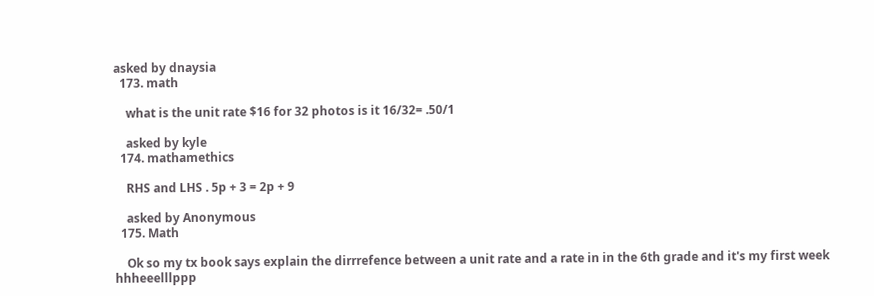asked by dnaysia
  173. math

    what is the unit rate $16 for 32 photos is it 16/32= .50/1

    asked by kyle
  174. mathamethics

    RHS and LHS . 5p + 3 = 2p + 9

    asked by Anonymous
  175. Math

    Ok so my tx book says explain the dirrrefence between a unit rate and a rate in in the 6th grade and it's my first week hhheeelllppp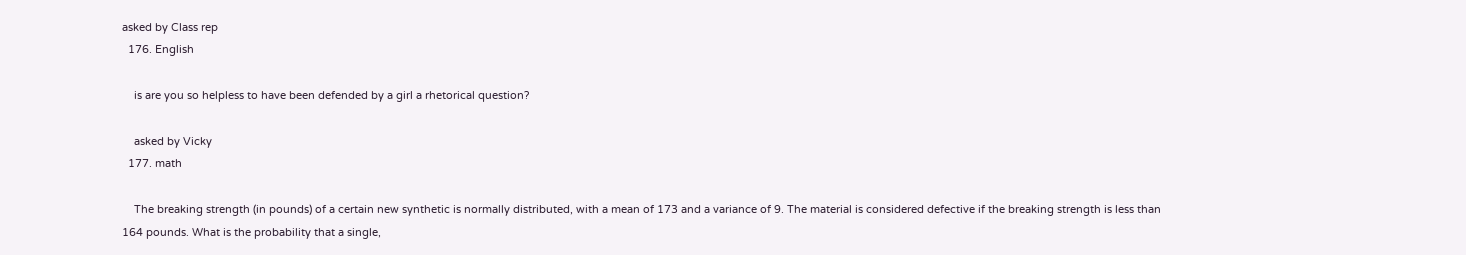asked by Class rep
  176. English

    is are you so helpless to have been defended by a girl a rhetorical question?

    asked by Vicky
  177. math

    The breaking strength (in pounds) of a certain new synthetic is normally distributed, with a mean of 173 and a variance of 9. The material is considered defective if the breaking strength is less than 164 pounds. What is the probability that a single,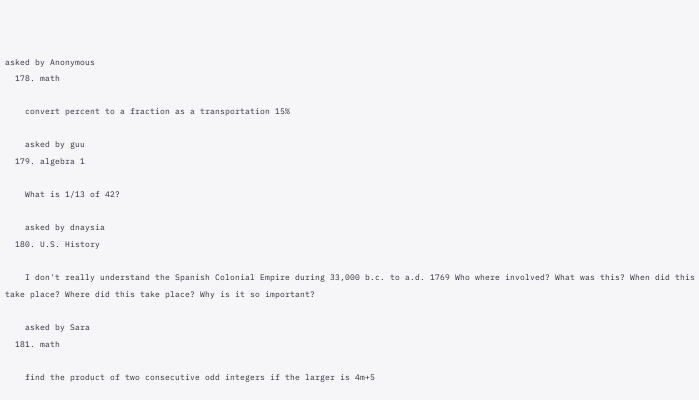asked by Anonymous
  178. math

    convert percent to a fraction as a transportation 15%

    asked by guu
  179. algebra 1

    What is 1/13 of 42?

    asked by dnaysia
  180. U.S. History

    I don't really understand the Spanish Colonial Empire during 33,000 b.c. to a.d. 1769 Who where involved? What was this? When did this take place? Where did this take place? Why is it so important?

    asked by Sara
  181. math

    find the product of two consecutive odd integers if the larger is 4m+5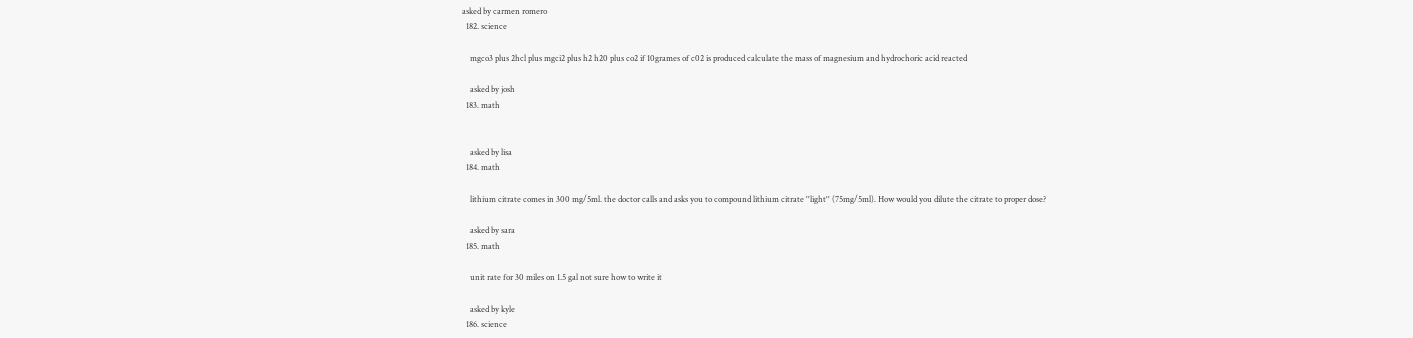asked by carmen romero
  182. science

    mgco3 plus 2hcl plus mgci2 plus h2 h20 plus co2 if 10grames of c02 is produced calculate the mass of magnesium and hydrochoric acid reacted

    asked by josh
  183. math


    asked by lisa
  184. math

    lithium citrate comes in 300 mg/5ml. the doctor calls and asks you to compound lithium citrate ''light'' (75mg/5ml). How would you dilute the citrate to proper dose?

    asked by sara
  185. math

    unit rate for 30 miles on 1.5 gal not sure how to write it

    asked by kyle
  186. science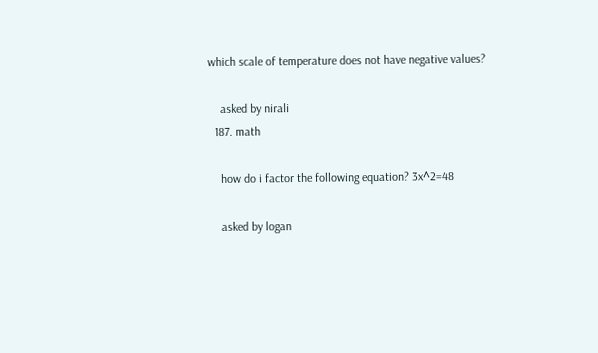which scale of temperature does not have negative values?

    asked by nirali
  187. math

    how do i factor the following equation? 3x^2=48

    asked by logan